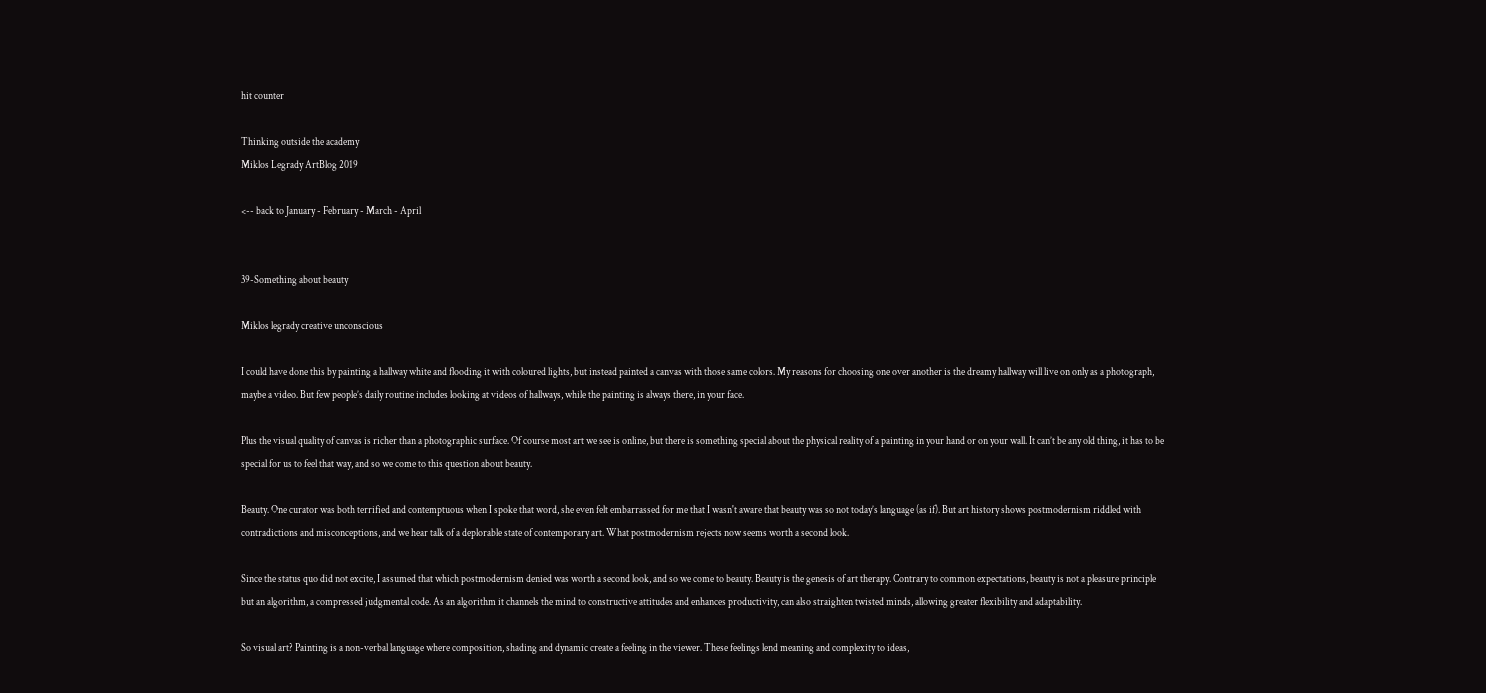hit counter

Thinking outside the academy
Miklos Legrady ArtBlog 2019

<-- back to January - February - March - April


39-Something about beauty

Miklos legrady creative unconscious

I could have done this by painting a hallway white and flooding it with coloured lights, but instead painted a canvas with those same colors. My reasons for choosing one over another is the dreamy hallway will live on only as a photograph, maybe a video. But few people’s daily routine includes looking at videos of hallways, while the painting is always there, in your face.

Plus the visual quality of canvas is richer than a photographic surface. Of course most art we see is online, but there is something special about the physical reality of a painting in your hand or on your wall. It can’t be any old thing, it has to be special for us to feel that way, and so we come to this question about beauty.

Beauty. One curator was both terrified and contemptuous when I spoke that word, she even felt embarrassed for me that I wasn't aware that beauty was so not today’s language (as if). But art history shows postmodernism riddled with contradictions and misconceptions, and we hear talk of a deplorable state of contemporary art. What postmodernism rejects now seems worth a second look.

Since the status quo did not excite, I assumed that which postmodernism denied was worth a second look, and so we come to beauty. Beauty is the genesis of art therapy. Contrary to common expectations, beauty is not a pleasure principle but an algorithm, a compressed judgmental code. As an algorithm it channels the mind to constructive attitudes and enhances productivity, can also straighten twisted minds, allowing greater flexibility and adaptability.

So visual art? Painting is a non-verbal language where composition, shading and dynamic create a feeling in the viewer. These feelings lend meaning and complexity to ideas,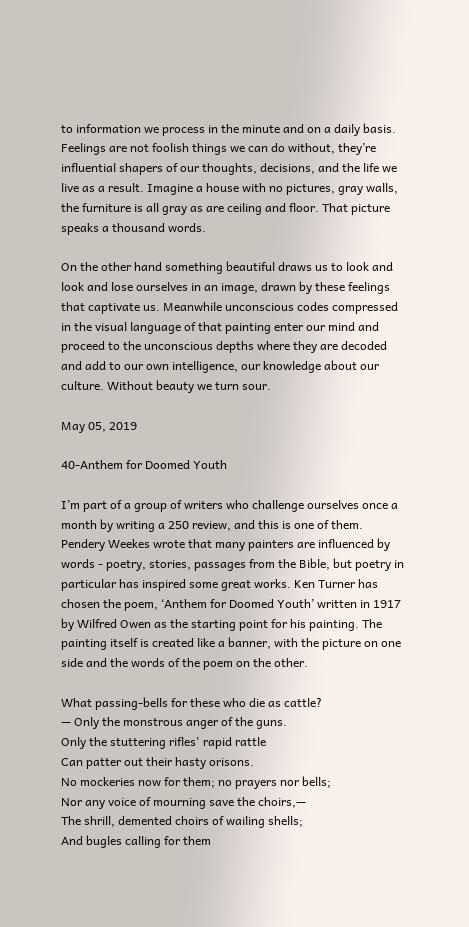to information we process in the minute and on a daily basis. Feelings are not foolish things we can do without, they’re influential shapers of our thoughts, decisions, and the life we live as a result. Imagine a house with no pictures, gray walls, the furniture is all gray as are ceiling and floor. That picture speaks a thousand words.

On the other hand something beautiful draws us to look and look and lose ourselves in an image, drawn by these feelings that captivate us. Meanwhile unconscious codes compressed in the visual language of that painting enter our mind and proceed to the unconscious depths where they are decoded and add to our own intelligence, our knowledge about our culture. Without beauty we turn sour.

May 05, 2019

40-Anthem for Doomed Youth

I’m part of a group of writers who challenge ourselves once a month by writing a 250 review, and this is one of them. Pendery Weekes wrote that many painters are influenced by words - poetry, stories, passages from the Bible, but poetry in particular has inspired some great works. Ken Turner has chosen the poem, ‘Anthem for Doomed Youth’ written in 1917 by Wilfred Owen as the starting point for his painting. The painting itself is created like a banner, with the picture on one side and the words of the poem on the other.

What passing-bells for these who die as cattle?
— Only the monstrous anger of the guns.
Only the stuttering rifles' rapid rattle
Can patter out their hasty orisons.
No mockeries now for them; no prayers nor bells;
Nor any voice of mourning save the choirs,—
The shrill, demented choirs of wailing shells;
And bugles calling for them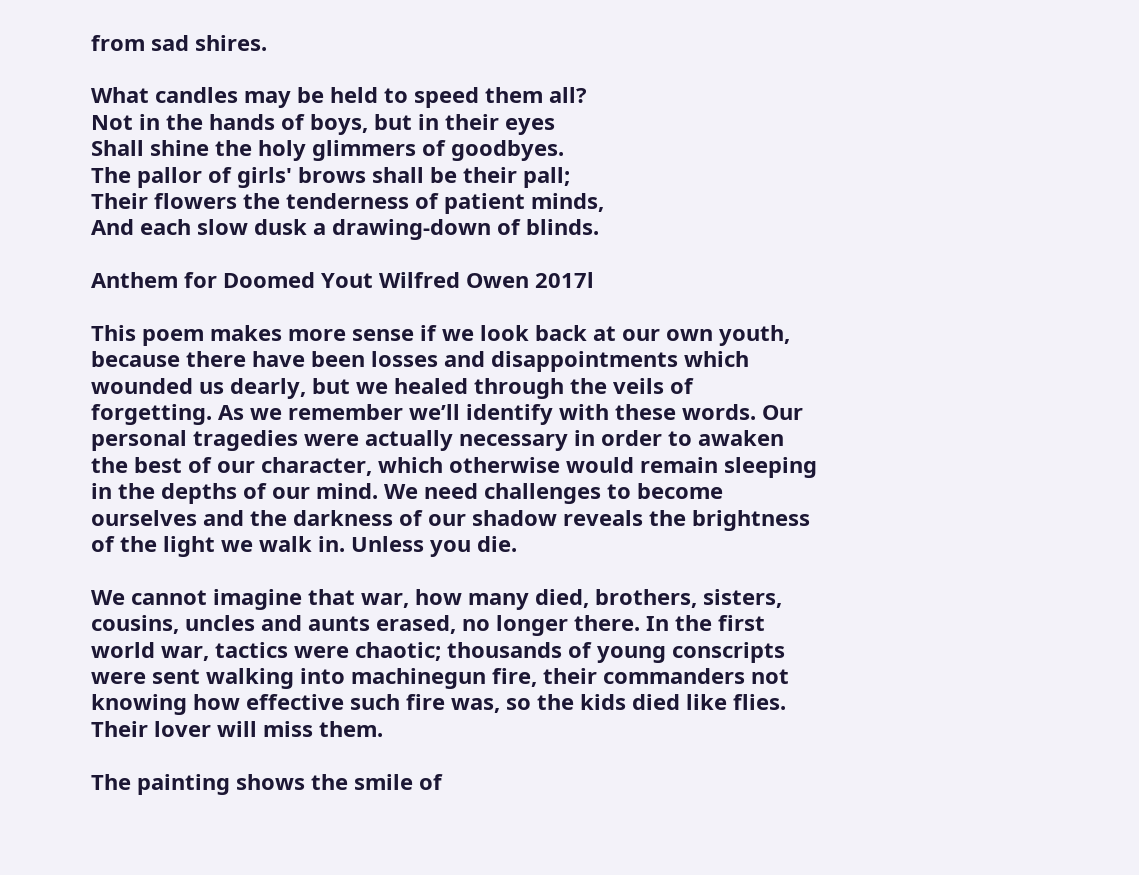from sad shires.

What candles may be held to speed them all?
Not in the hands of boys, but in their eyes
Shall shine the holy glimmers of goodbyes.
The pallor of girls' brows shall be their pall;
Their flowers the tenderness of patient minds,
And each slow dusk a drawing-down of blinds.

Anthem for Doomed Yout Wilfred Owen 2017l

This poem makes more sense if we look back at our own youth, because there have been losses and disappointments which wounded us dearly, but we healed through the veils of forgetting. As we remember we’ll identify with these words. Our personal tragedies were actually necessary in order to awaken the best of our character, which otherwise would remain sleeping in the depths of our mind. We need challenges to become ourselves and the darkness of our shadow reveals the brightness of the light we walk in. Unless you die.

We cannot imagine that war, how many died, brothers, sisters, cousins, uncles and aunts erased, no longer there. In the first world war, tactics were chaotic; thousands of young conscripts were sent walking into machinegun fire, their commanders not knowing how effective such fire was, so the kids died like flies. Their lover will miss them.

The painting shows the smile of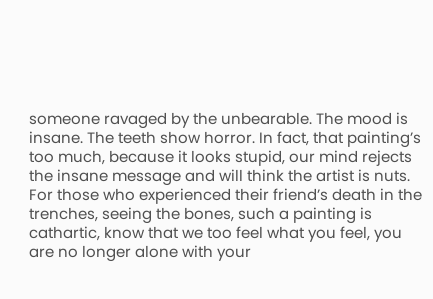someone ravaged by the unbearable. The mood is insane. The teeth show horror. In fact, that painting’s too much, because it looks stupid, our mind rejects the insane message and will think the artist is nuts. For those who experienced their friend’s death in the trenches, seeing the bones, such a painting is cathartic, know that we too feel what you feel, you are no longer alone with your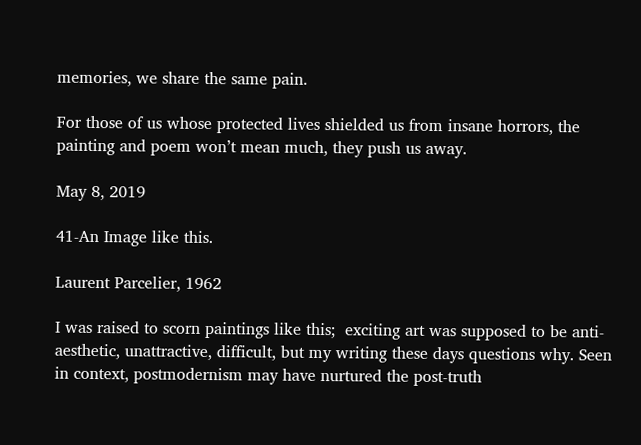memories, we share the same pain.

For those of us whose protected lives shielded us from insane horrors, the painting and poem won’t mean much, they push us away.

May 8, 2019

41-An Image like this.

Laurent Parcelier, 1962

I was raised to scorn paintings like this;  exciting art was supposed to be anti-aesthetic, unattractive, difficult, but my writing these days questions why. Seen in context, postmodernism may have nurtured the post-truth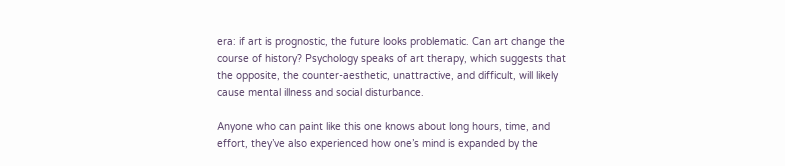era: if art is prognostic, the future looks problematic. Can art change the course of history? Psychology speaks of art therapy, which suggests that the opposite, the counter-aesthetic, unattractive, and difficult, will likely cause mental illness and social disturbance.

Anyone who can paint like this one knows about long hours, time, and effort, they’ve also experienced how one’s mind is expanded by the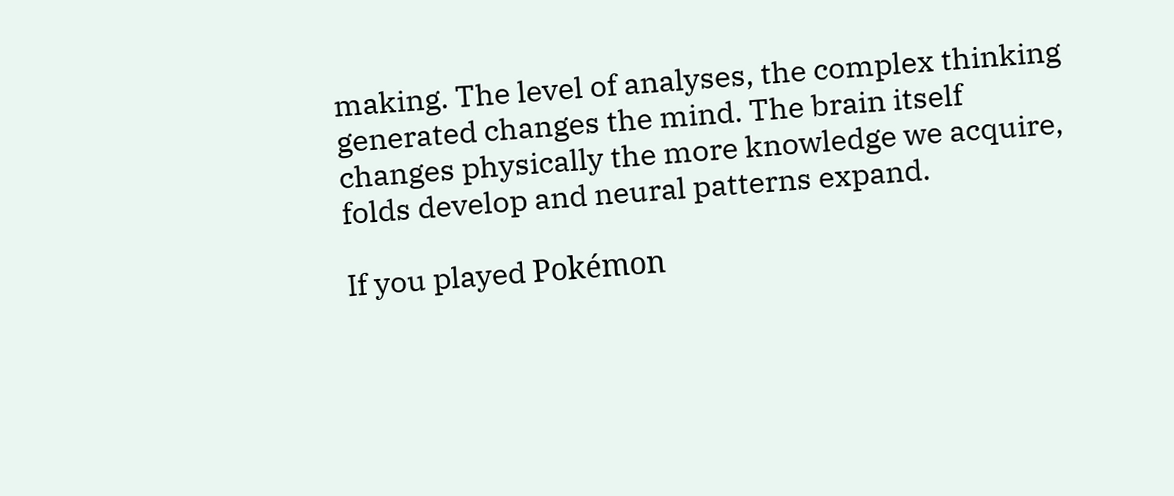making. The level of analyses, the complex thinking generated changes the mind. The brain itself changes physically the more knowledge we acquire, folds develop and neural patterns expand.

If you played Pokémon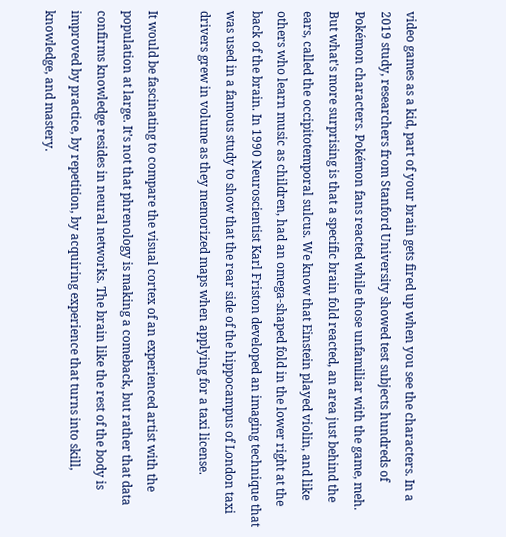video games as a kid, part of your brain gets fired up when you see the characters. In a 2019 study, researchers from Stanford University showed test subjects hundreds of Pokémon characters. Pokémon fans reacted while those unfamiliar with the game, meh. But what's more surprising is that a specific brain fold reacted, an area just behind the ears, called the occipitotemporal sulcus. We know that Einstein played violin, and like others who learn music as children, had an omega-shaped fold in the lower right at the back of the brain. In 1990 Neuroscientist Karl Friston developed an imaging technique that was used in a famous study to show that the rear side of the hippocampus of London taxi drivers grew in volume as they memorized maps when applying for a taxi license.

It would be fascinating to compare the visual cortex of an experienced artist with the population at large. It’s not that phrenology is making a comeback, but rather that data confirms knowledge resides in neural networks. The brain like the rest of the body is improved by practice, by repetition, by acquiring experience that turns into skill, knowledge, and mastery.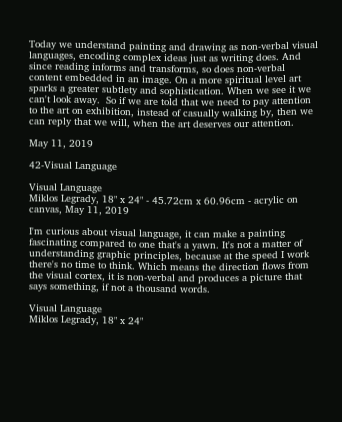Today we understand painting and drawing as non-verbal visual languages, encoding complex ideas just as writing does. And since reading informs and transforms, so does non-verbal content embedded in an image. On a more spiritual level art sparks a greater subtlety and sophistication. When we see it we can't look away.  So if we are told that we need to pay attention to the art on exhibition, instead of casually walking by, then we can reply that we will, when the art deserves our attention.

May 11, 2019

42-Visual Language

Visual Language
Miklos Legrady, 18" x 24" - 45.72cm x 60.96cm - acrylic on canvas, May 11, 2019

I'm curious about visual language, it can make a painting fascinating compared to one that's a yawn. It's not a matter of understanding graphic principles, because at the speed I work there's no time to think. Which means the direction flows from the visual cortex, it is non-verbal and produces a picture that says something, if not a thousand words.

Visual Language
Miklos Legrady, 18" x 24"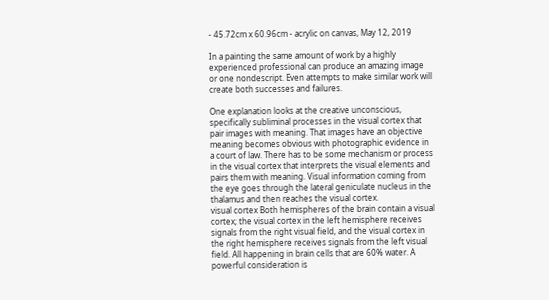- 45.72cm x 60.96cm - acrylic on canvas, May 12, 2019

In a painting the same amount of work by a highly experienced professional can produce an amazing image or one nondescript. Even attempts to make similar work will create both successes and failures.

One explanation looks at the creative unconscious, specifically subliminal processes in the visual cortex that pair images with meaning. That images have an objective meaning becomes obvious with photographic evidence in a court of law. There has to be some mechanism or process in the visual cortex that interprets the visual elements and pairs them with meaning. Visual information coming from the eye goes through the lateral geniculate nucleus in the thalamus and then reaches the visual cortex.
visual cortex Both hemispheres of the brain contain a visual cortex; the visual cortex in the left hemisphere receives signals from the right visual field, and the visual cortex in the right hemisphere receives signals from the left visual field. All happening in brain cells that are 60% water. A powerful consideration is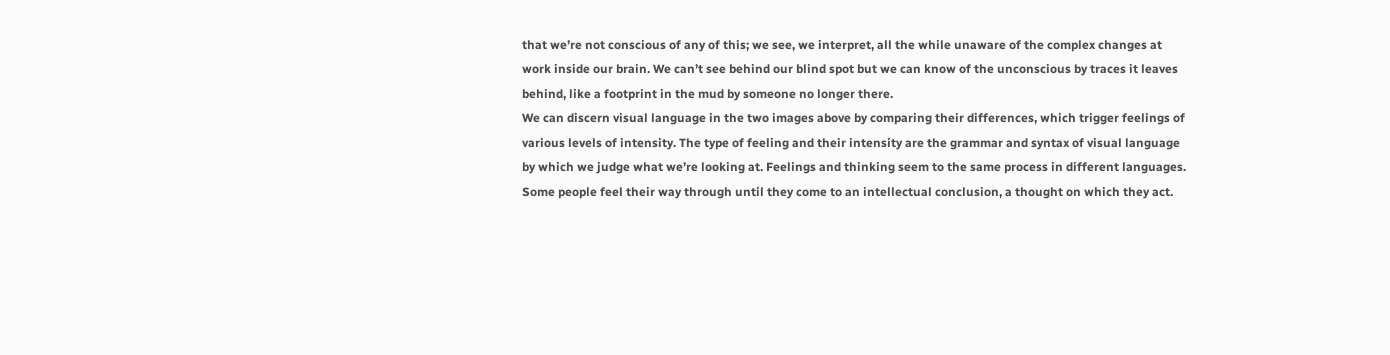that we’re not conscious of any of this; we see, we interpret, all the while unaware of the complex changes at work inside our brain. We can’t see behind our blind spot but we can know of the unconscious by traces it leaves behind, like a footprint in the mud by someone no longer there.
We can discern visual language in the two images above by comparing their differences, which trigger feelings of various levels of intensity. The type of feeling and their intensity are the grammar and syntax of visual language by which we judge what we’re looking at. Feelings and thinking seem to the same process in different languages. Some people feel their way through until they come to an intellectual conclusion, a thought on which they act.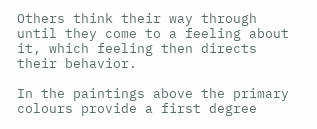Others think their way through until they come to a feeling about it, which feeling then directs their behavior.

In the paintings above the primary colours provide a first degree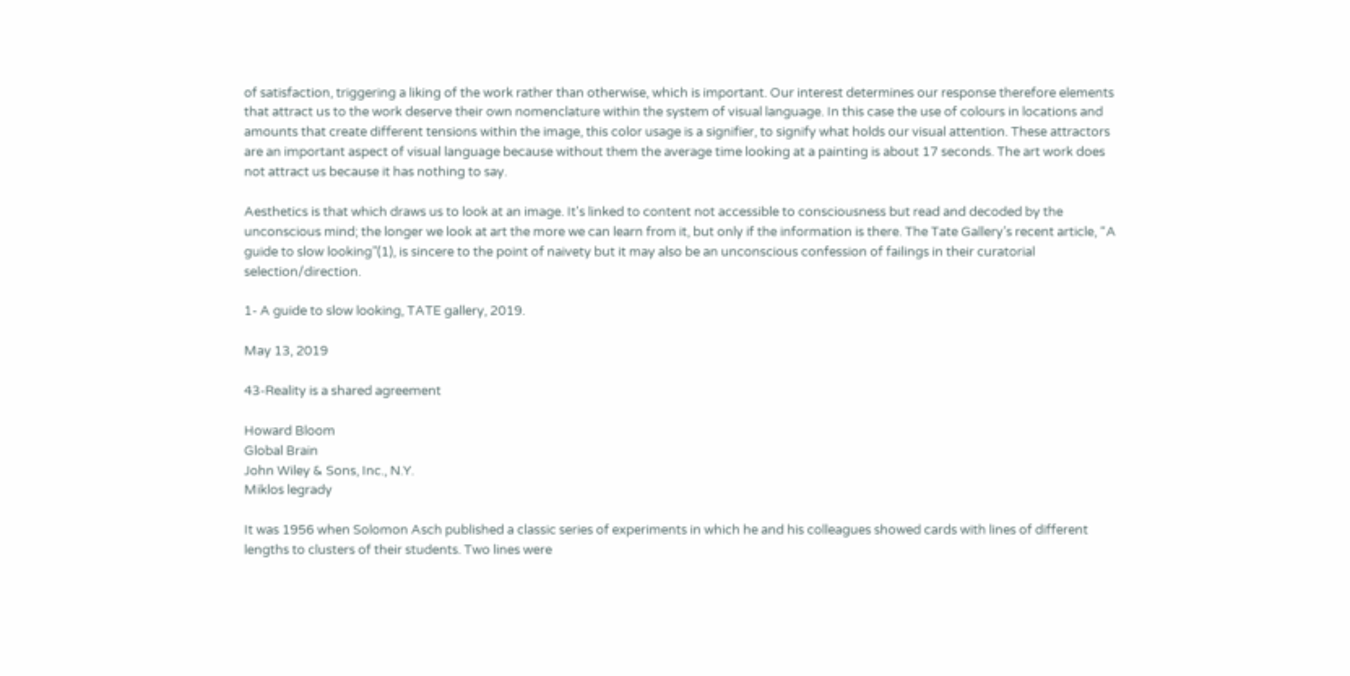of satisfaction, triggering a liking of the work rather than otherwise, which is important. Our interest determines our response therefore elements that attract us to the work deserve their own nomenclature within the system of visual language. In this case the use of colours in locations and amounts that create different tensions within the image, this color usage is a signifier, to signify what holds our visual attention. These attractors are an important aspect of visual language because without them the average time looking at a painting is about 17 seconds. The art work does not attract us because it has nothing to say.

Aesthetics is that which draws us to look at an image. It's linked to content not accessible to consciousness but read and decoded by the unconscious mind; the longer we look at art the more we can learn from it, but only if the information is there. The Tate Gallery’s recent article, “A guide to slow looking”(1), is sincere to the point of naivety but it may also be an unconscious confession of failings in their curatorial selection/direction.

1- A guide to slow looking, TATE gallery, 2019.

May 13, 2019

43-Reality is a shared agreement

Howard Bloom
Global Brain
John Wiley & Sons, Inc., N.Y.
Miklos legrady

It was 1956 when Solomon Asch published a classic series of experiments in which he and his colleagues showed cards with lines of different lengths to clusters of their students. Two lines were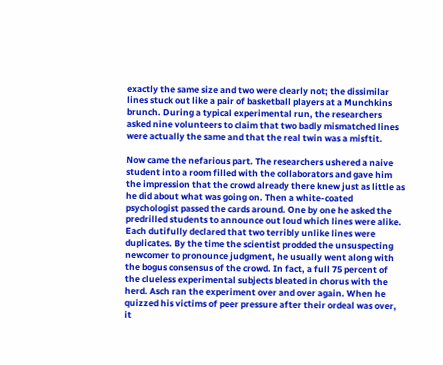exactly the same size and two were clearly not; the dissimilar lines stuck out like a pair of basketball players at a Munchkins brunch. During a typical experimental run, the researchers asked nine volunteers to claim that two badly mismatched lines were actually the same and that the real twin was a misftit.

Now came the nefarious part. The researchers ushered a naive student into a room filled with the collaborators and gave him the impression that the crowd already there knew just as little as he did about what was going on. Then a white-coated psychologist passed the cards around. One by one he asked the predrilled students to announce out loud which lines were alike. Each dutifully declared that two terribly unlike lines were duplicates. By the time the scientist prodded the unsuspecting newcomer to pronounce judgment, he usually went along with the bogus consensus of the crowd. In fact, a full 75 percent of the clueless experimental subjects bleated in chorus with the herd. Asch ran the experiment over and over again. When he quizzed his victims of peer pressure after their ordeal was over, it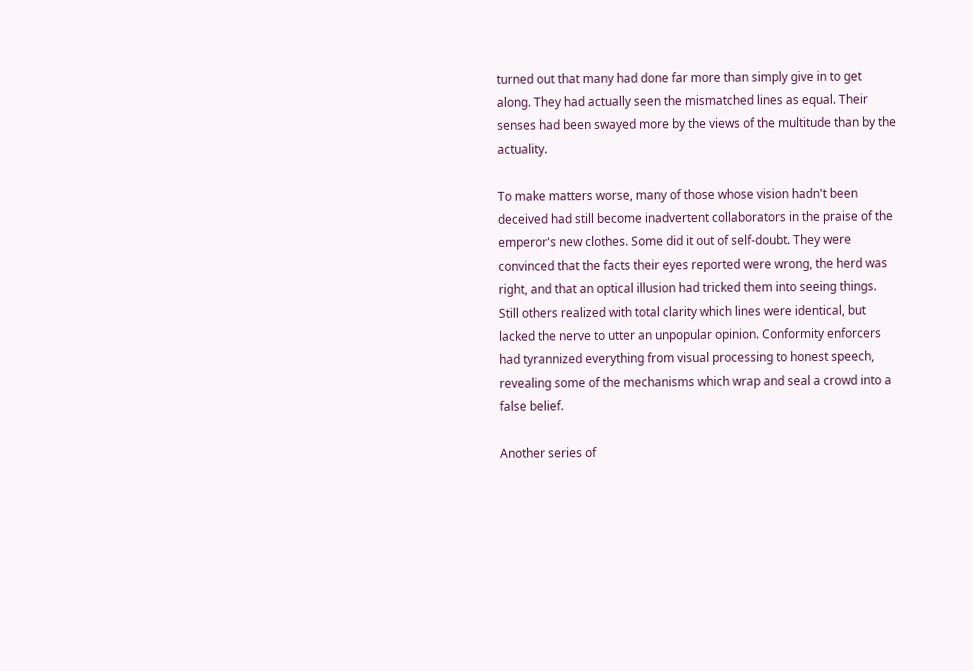turned out that many had done far more than simply give in to get along. They had actually seen the mismatched lines as equal. Their senses had been swayed more by the views of the multitude than by the actuality.

To make matters worse, many of those whose vision hadn't been deceived had still become inadvertent collaborators in the praise of the emperor's new clothes. Some did it out of self-doubt. They were convinced that the facts their eyes reported were wrong, the herd was right, and that an optical illusion had tricked them into seeing things. Still others realized with total clarity which lines were identical, but lacked the nerve to utter an unpopular opinion. Conformity enforcers had tyrannized everything from visual processing to honest speech, revealing some of the mechanisms which wrap and seal a crowd into a false belief.

Another series of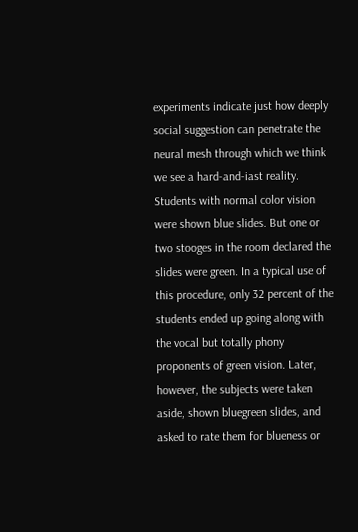experiments indicate just how deeply social suggestion can penetrate the neural mesh through which we think we see a hard-and-iast reality. Students with normal color vision were shown blue slides. But one or two stooges in the room declared the slides were green. In a typical use of this procedure, only 32 percent of the students ended up going along with the vocal but totally phony proponents of green vision. Later, however, the subjects were taken aside, shown bluegreen slides, and asked to rate them for blueness or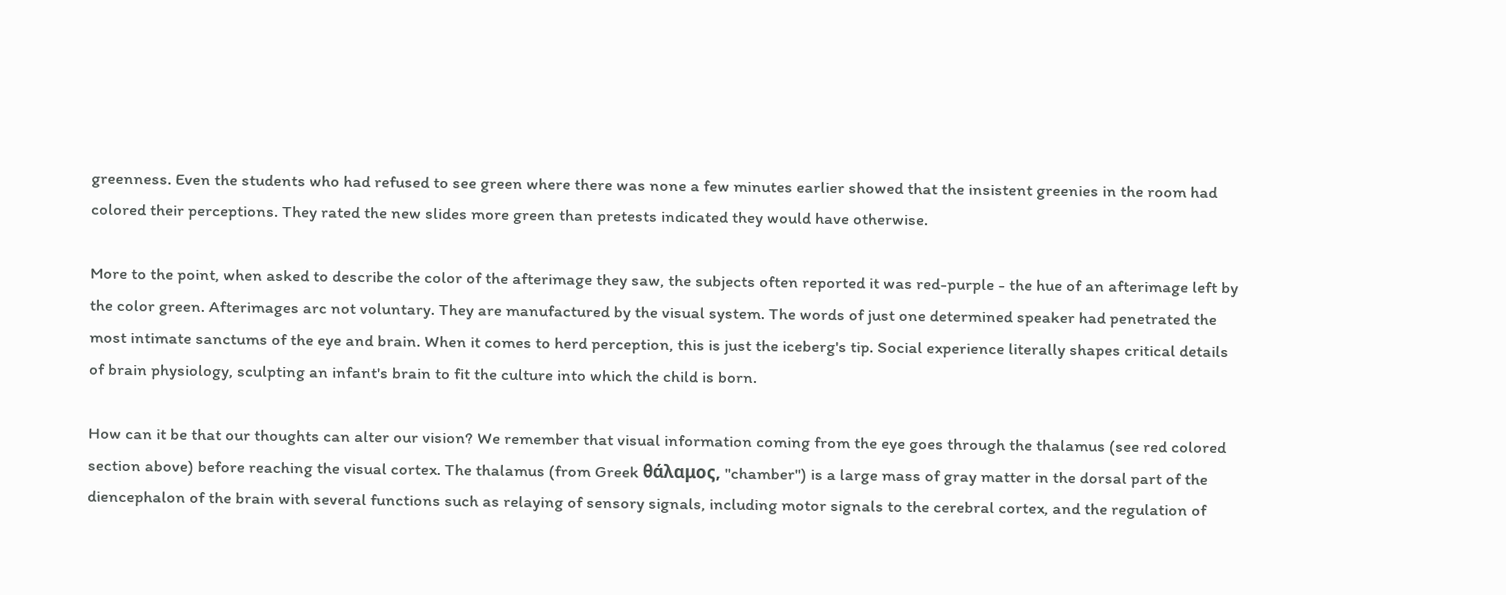greenness. Even the students who had refused to see green where there was none a few minutes earlier showed that the insistent greenies in the room had colored their perceptions. They rated the new slides more green than pretests indicated they would have otherwise.

More to the point, when asked to describe the color of the afterimage they saw, the subjects often reported it was red-purple - the hue of an afterimage left by the color green. Afterimages arc not voluntary. They are manufactured by the visual system. The words of just one determined speaker had penetrated the most intimate sanctums of the eye and brain. When it comes to herd perception, this is just the iceberg's tip. Social experience literally shapes critical details of brain physiology, sculpting an infant's brain to fit the culture into which the child is born.

How can it be that our thoughts can alter our vision? We remember that visual information coming from the eye goes through the thalamus (see red colored section above) before reaching the visual cortex. The thalamus (from Greek θάλαμος, "chamber") is a large mass of gray matter in the dorsal part of the diencephalon of the brain with several functions such as relaying of sensory signals, including motor signals to the cerebral cortex, and the regulation of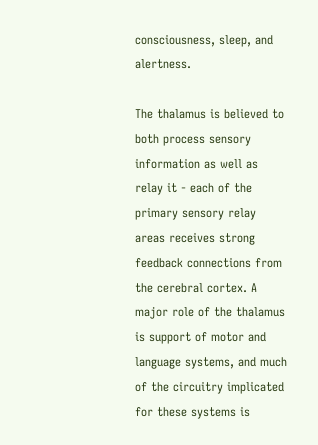consciousness, sleep, and alertness.

The thalamus is believed to both process sensory information as well as relay it - each of the primary sensory relay areas receives strong feedback connections from the cerebral cortex. A major role of the thalamus is support of motor and language systems, and much of the circuitry implicated for these systems is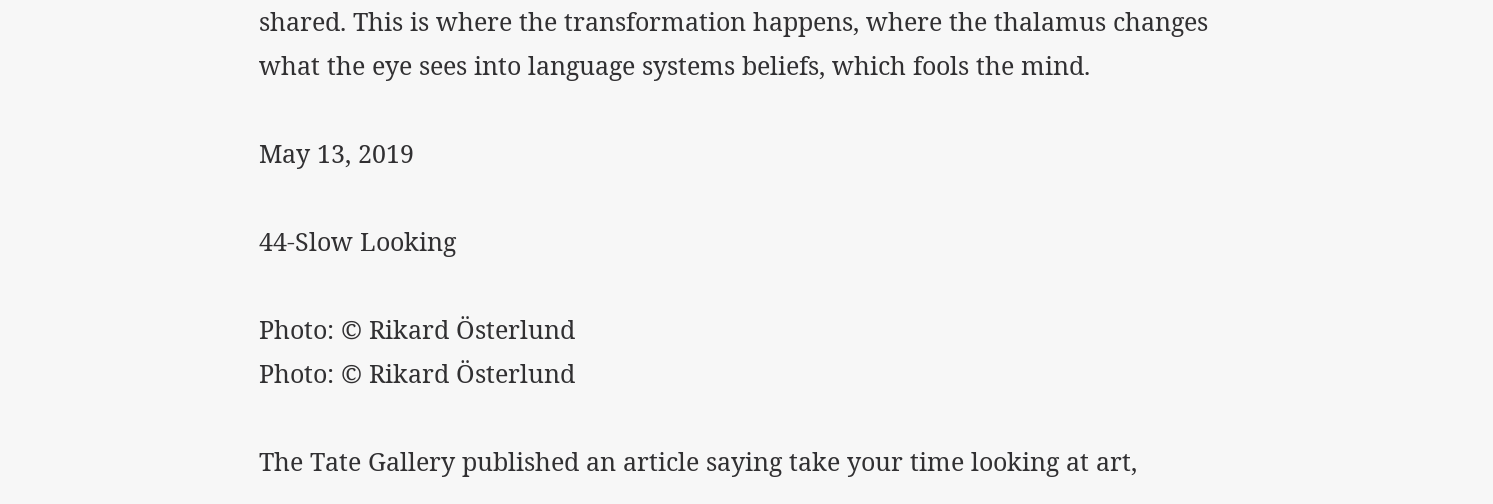shared. This is where the transformation happens, where the thalamus changes what the eye sees into language systems beliefs, which fools the mind.

May 13, 2019

44-Slow Looking

Photo: © Rikard Österlund
Photo: © Rikard Österlund

The Tate Gallery published an article saying take your time looking at art,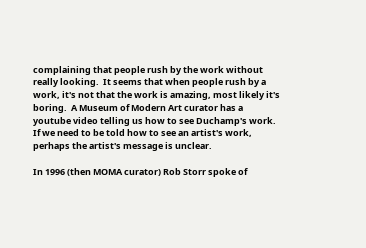complaining that people rush by the work without really looking.  It seems that when people rush by a work, it's not that the work is amazing, most likely it's boring.  A Museum of Modern Art curator has a youtube video telling us how to see Duchamp's work. If we need to be told how to see an artist's work, perhaps the artist's message is unclear.

In 1996 (then MOMA curator) Rob Storr spoke of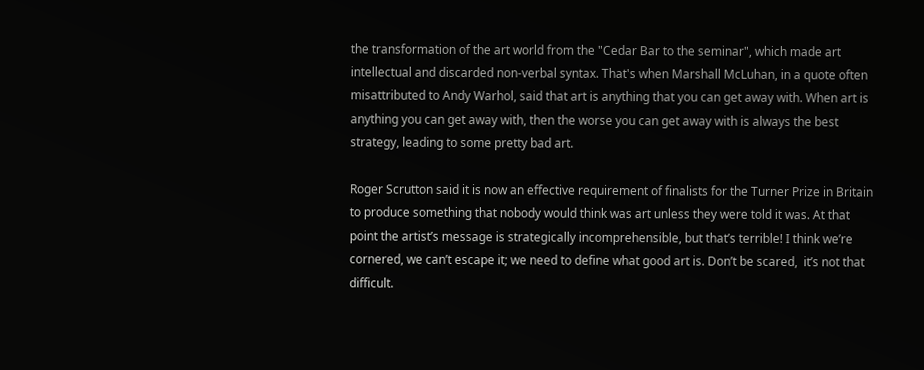the transformation of the art world from the "Cedar Bar to the seminar", which made art intellectual and discarded non-verbal syntax. That's when Marshall McLuhan, in a quote often misattributed to Andy Warhol, said that art is anything that you can get away with. When art is anything you can get away with, then the worse you can get away with is always the best strategy, leading to some pretty bad art.

Roger Scrutton said it is now an effective requirement of finalists for the Turner Prize in Britain to produce something that nobody would think was art unless they were told it was. At that point the artist’s message is strategically incomprehensible, but that’s terrible! I think we’re cornered, we can’t escape it; we need to define what good art is. Don’t be scared,  it’s not that difficult.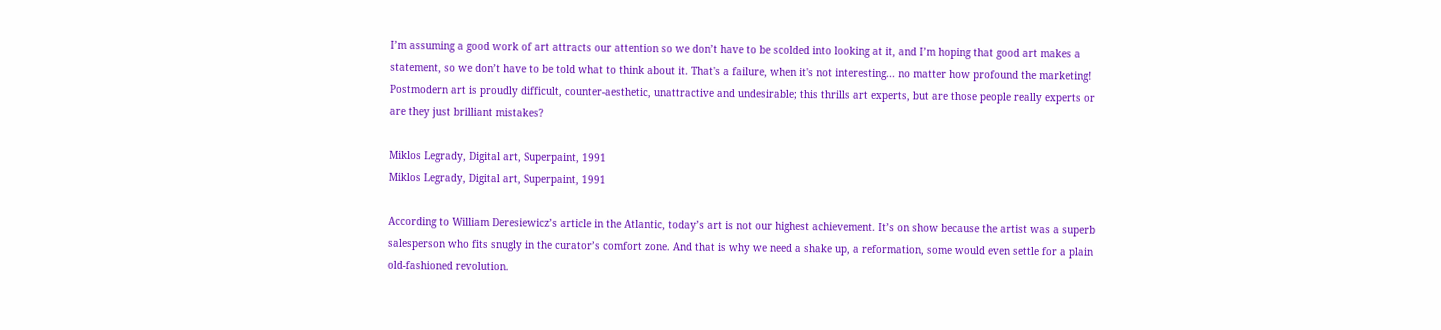I’m assuming a good work of art attracts our attention so we don’t have to be scolded into looking at it, and I’m hoping that good art makes a statement, so we don’t have to be told what to think about it. That's a failure, when it's not interesting... no matter how profound the marketing! Postmodern art is proudly difficult, counter-aesthetic, unattractive and undesirable; this thrills art experts, but are those people really experts or are they just brilliant mistakes?

Miklos Legrady, Digital art, Superpaint, 1991
Miklos Legrady, Digital art, Superpaint, 1991

According to William Deresiewicz’s article in the Atlantic, today’s art is not our highest achievement. It’s on show because the artist was a superb salesperson who fits snugly in the curator’s comfort zone. And that is why we need a shake up, a reformation, some would even settle for a plain old-fashioned revolution.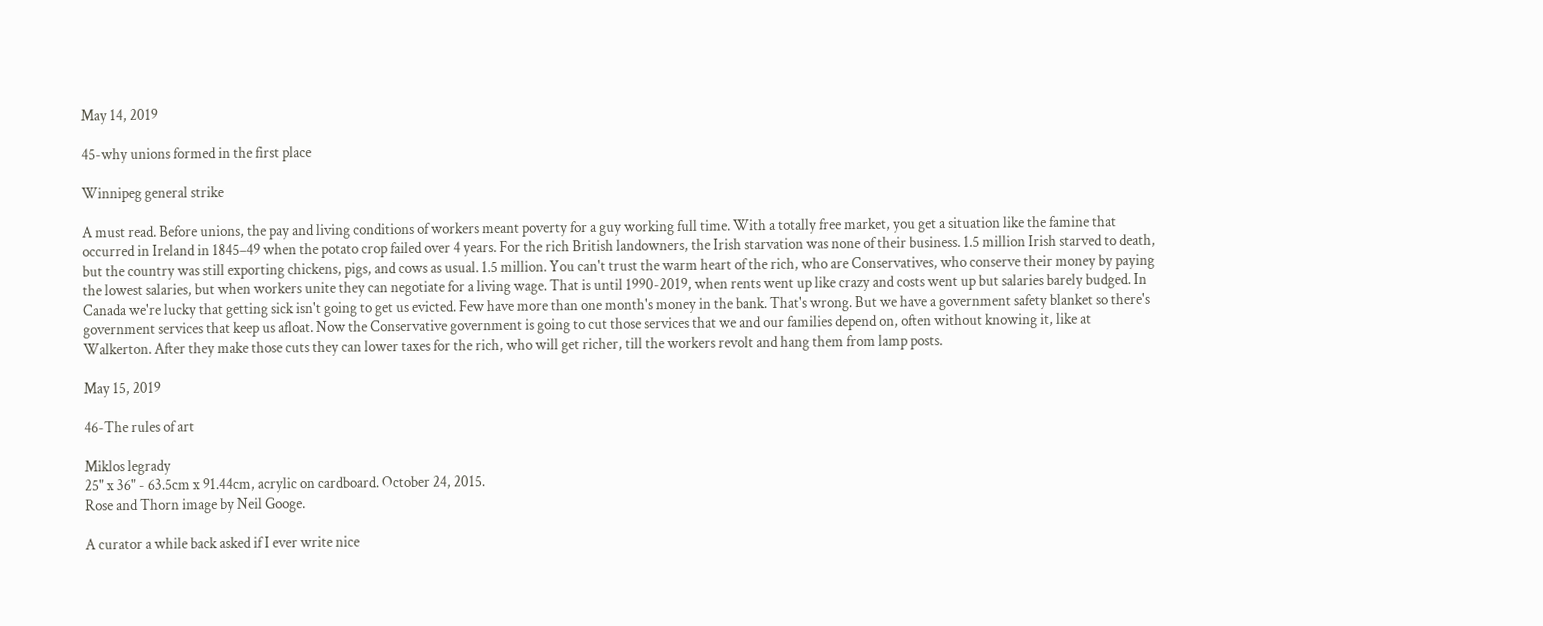May 14, 2019

45-why unions formed in the first place

Winnipeg general strike

A must read. Before unions, the pay and living conditions of workers meant poverty for a guy working full time. With a totally free market, you get a situation like the famine that occurred in Ireland in 1845–49 when the potato crop failed over 4 years. For the rich British landowners, the Irish starvation was none of their business. 1.5 million Irish starved to death, but the country was still exporting chickens, pigs, and cows as usual. 1.5 million. You can't trust the warm heart of the rich, who are Conservatives, who conserve their money by paying the lowest salaries, but when workers unite they can negotiate for a living wage. That is until 1990-2019, when rents went up like crazy and costs went up but salaries barely budged. In Canada we're lucky that getting sick isn't going to get us evicted. Few have more than one month's money in the bank. That's wrong. But we have a government safety blanket so there's government services that keep us afloat. Now the Conservative government is going to cut those services that we and our families depend on, often without knowing it, like at Walkerton. After they make those cuts they can lower taxes for the rich, who will get richer, till the workers revolt and hang them from lamp posts.

May 15, 2019

46-The rules of art

Miklos legrady
25" x 36" - 63.5cm x 91.44cm, acrylic on cardboard. October 24, 2015.
Rose and Thorn image by Neil Googe.

A curator a while back asked if I ever write nice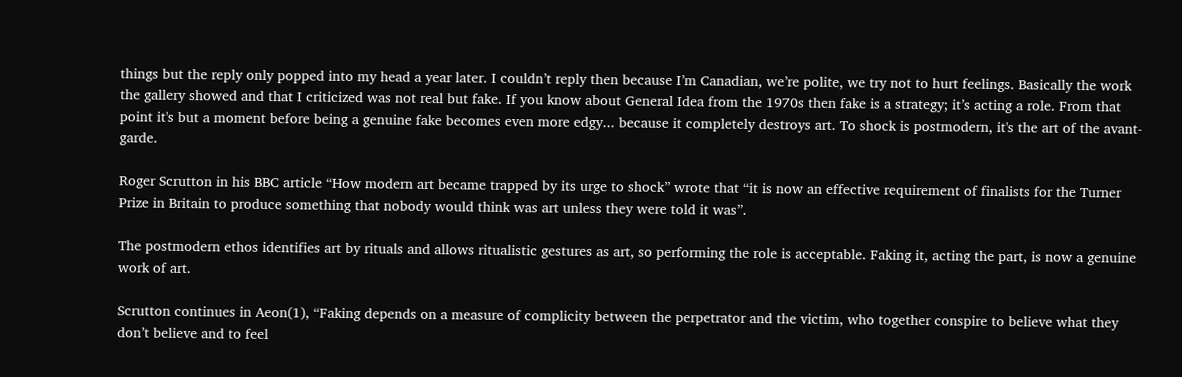things but the reply only popped into my head a year later. I couldn’t reply then because I’m Canadian, we’re polite, we try not to hurt feelings. Basically the work the gallery showed and that I criticized was not real but fake. If you know about General Idea from the 1970s then fake is a strategy; it’s acting a role. From that point it's but a moment before being a genuine fake becomes even more edgy... because it completely destroys art. To shock is postmodern, it's the art of the avant-garde.

Roger Scrutton in his BBC article “How modern art became trapped by its urge to shock” wrote that “it is now an effective requirement of finalists for the Turner Prize in Britain to produce something that nobody would think was art unless they were told it was”.

The postmodern ethos identifies art by rituals and allows ritualistic gestures as art, so performing the role is acceptable. Faking it, acting the part, is now a genuine work of art.

Scrutton continues in Aeon(1), “Faking depends on a measure of complicity between the perpetrator and the victim, who together conspire to believe what they don’t believe and to feel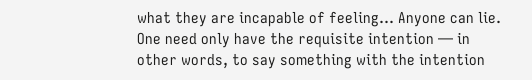what they are incapable of feeling… Anyone can lie. One need only have the requisite intention — in other words, to say something with the intention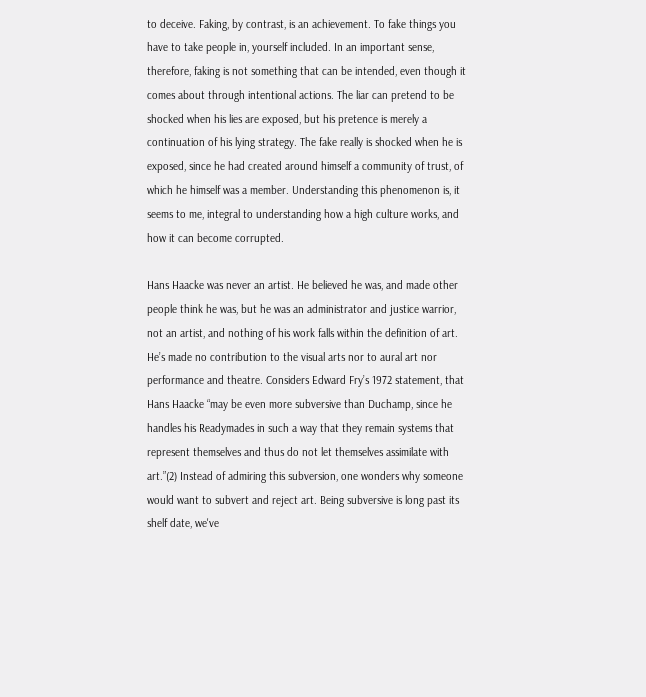to deceive. Faking, by contrast, is an achievement. To fake things you have to take people in, yourself included. In an important sense, therefore, faking is not something that can be intended, even though it comes about through intentional actions. The liar can pretend to be shocked when his lies are exposed, but his pretence is merely a continuation of his lying strategy. The fake really is shocked when he is exposed, since he had created around himself a community of trust, of which he himself was a member. Understanding this phenomenon is, it seems to me, integral to understanding how a high culture works, and how it can become corrupted.

Hans Haacke was never an artist. He believed he was, and made other people think he was, but he was an administrator and justice warrior, not an artist, and nothing of his work falls within the definition of art. He’s made no contribution to the visual arts nor to aural art nor performance and theatre. Considers Edward Fry’s 1972 statement, that Hans Haacke “may be even more subversive than Duchamp, since he handles his Readymades in such a way that they remain systems that represent themselves and thus do not let themselves assimilate with art.”(2) Instead of admiring this subversion, one wonders why someone would want to subvert and reject art. Being subversive is long past its shelf date, we've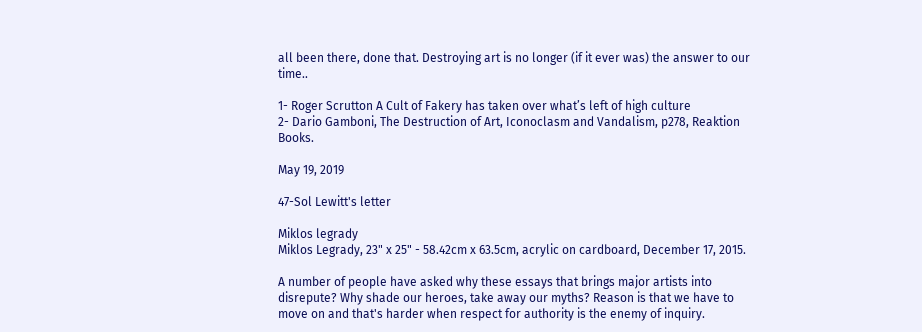all been there, done that. Destroying art is no longer (if it ever was) the answer to our time..

1- Roger Scrutton A Cult of Fakery has taken over what’s left of high culture
2- Dario Gamboni, The Destruction of Art, Iconoclasm and Vandalism, p278, Reaktion Books.

May 19, 2019

47-Sol Lewitt's letter

Miklos legrady
Miklos Legrady, 23" x 25" - 58.42cm x 63.5cm, acrylic on cardboard, December 17, 2015.

A number of people have asked why these essays that brings major artists into disrepute? Why shade our heroes, take away our myths? Reason is that we have to move on and that's harder when respect for authority is the enemy of inquiry.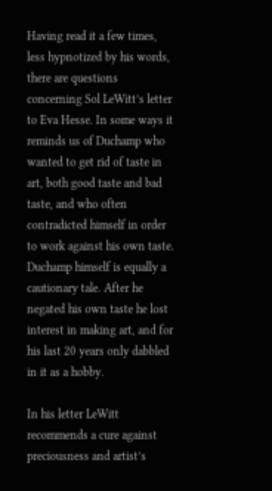Having read it a few times, less hypnotized by his words, there are questions concerning Sol LeWitt’s letter to Eva Hesse. In some ways it reminds us of Duchamp who wanted to get rid of taste in art, both good taste and bad taste, and who often contradicted himself in order to work against his own taste. Duchamp himself is equally a cautionary tale. After he negated his own taste he lost interest in making art, and for his last 20 years only dabbled in it as a hobby.

In his letter LeWitt recommends a cure against preciousness and artist’s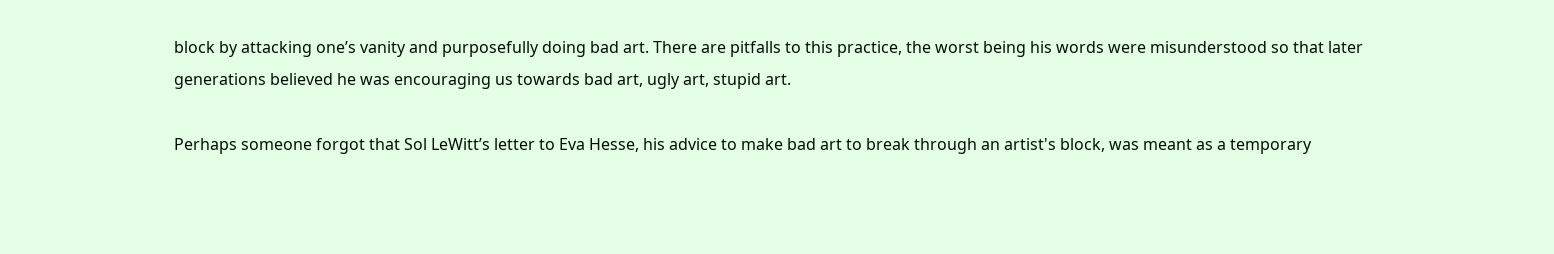block by attacking one’s vanity and purposefully doing bad art. There are pitfalls to this practice, the worst being his words were misunderstood so that later generations believed he was encouraging us towards bad art, ugly art, stupid art.

Perhaps someone forgot that Sol LeWitt’s letter to Eva Hesse, his advice to make bad art to break through an artist's block, was meant as a temporary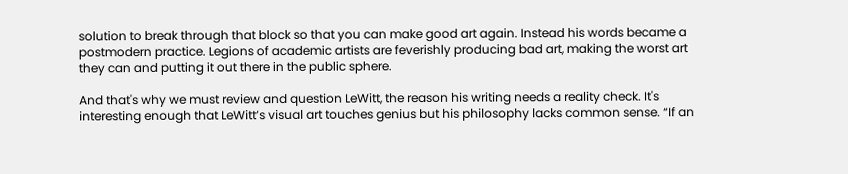solution to break through that block so that you can make good art again. Instead his words became a postmodern practice. Legions of academic artists are feverishly producing bad art, making the worst art they can and putting it out there in the public sphere.

And that's why we must review and question LeWitt, the reason his writing needs a reality check. It's interesting enough that LeWitt’s visual art touches genius but his philosophy lacks common sense. “If an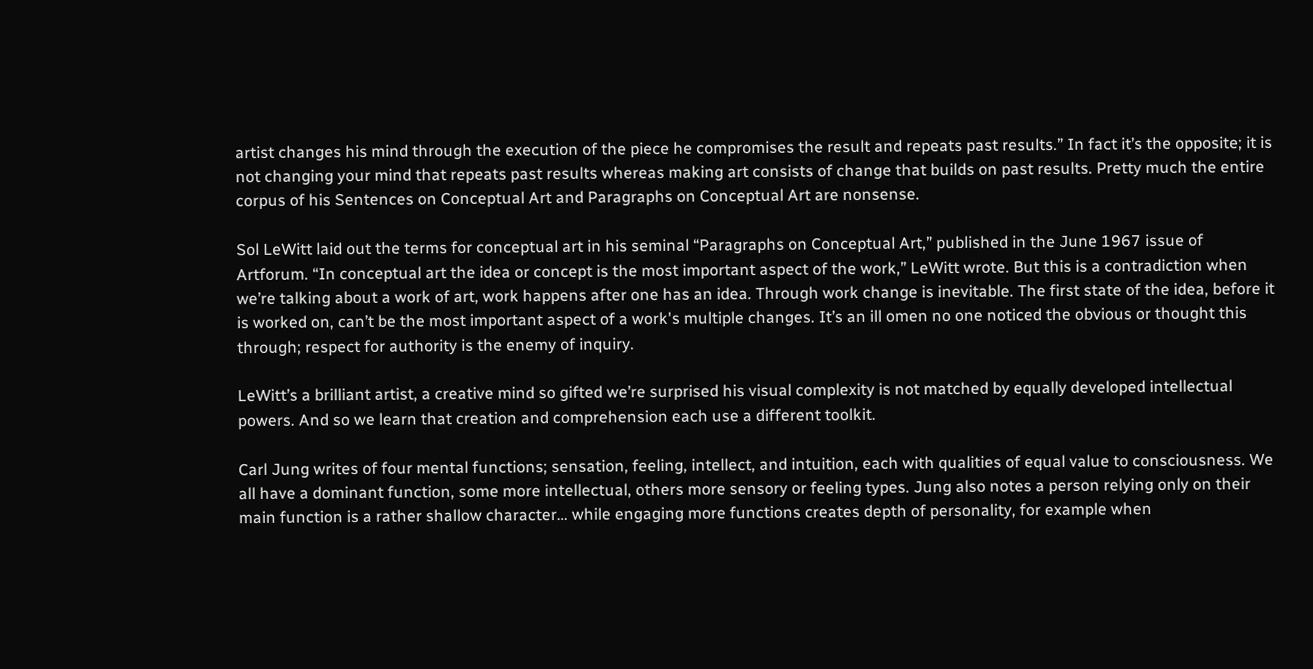artist changes his mind through the execution of the piece he compromises the result and repeats past results.” In fact it’s the opposite; it is not changing your mind that repeats past results whereas making art consists of change that builds on past results. Pretty much the entire corpus of his Sentences on Conceptual Art and Paragraphs on Conceptual Art are nonsense.

Sol LeWitt laid out the terms for conceptual art in his seminal “Paragraphs on Conceptual Art,” published in the June 1967 issue of Artforum. “In conceptual art the idea or concept is the most important aspect of the work,” LeWitt wrote. But this is a contradiction when we’re talking about a work of art, work happens after one has an idea. Through work change is inevitable. The first state of the idea, before it is worked on, can’t be the most important aspect of a work's multiple changes. It’s an ill omen no one noticed the obvious or thought this through; respect for authority is the enemy of inquiry.

LeWitt’s a brilliant artist, a creative mind so gifted we’re surprised his visual complexity is not matched by equally developed intellectual powers. And so we learn that creation and comprehension each use a different toolkit.

Carl Jung writes of four mental functions; sensation, feeling, intellect, and intuition, each with qualities of equal value to consciousness. We all have a dominant function, some more intellectual, others more sensory or feeling types. Jung also notes a person relying only on their main function is a rather shallow character… while engaging more functions creates depth of personality, for example when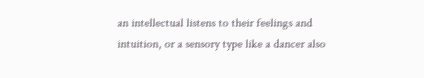an intellectual listens to their feelings and intuition, or a sensory type like a dancer also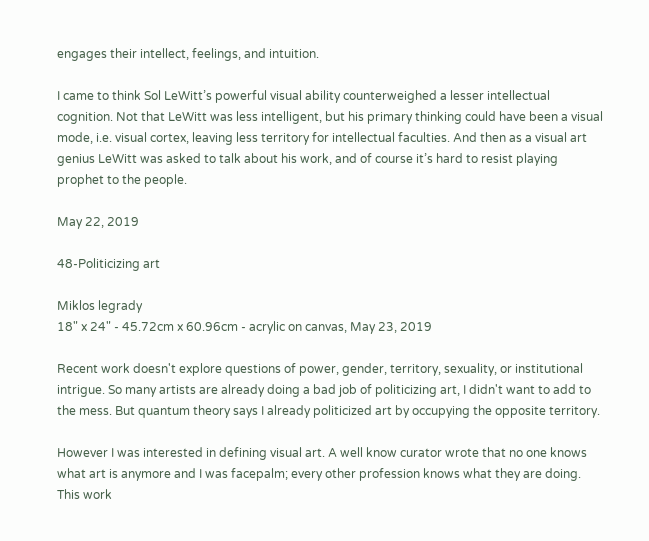engages their intellect, feelings, and intuition.

I came to think Sol LeWitt’s powerful visual ability counterweighed a lesser intellectual cognition. Not that LeWitt was less intelligent, but his primary thinking could have been a visual mode, i.e. visual cortex, leaving less territory for intellectual faculties. And then as a visual art genius LeWitt was asked to talk about his work, and of course it’s hard to resist playing prophet to the people.

May 22, 2019

48-Politicizing art

Miklos legrady
18" x 24" - 45.72cm x 60.96cm - acrylic on canvas, May 23, 2019

Recent work doesn't explore questions of power, gender, territory, sexuality, or institutional intrigue. So many artists are already doing a bad job of politicizing art, I didn't want to add to the mess. But quantum theory says I already politicized art by occupying the opposite territory.

However I was interested in defining visual art. A well know curator wrote that no one knows what art is anymore and I was facepalm; every other profession knows what they are doing. This work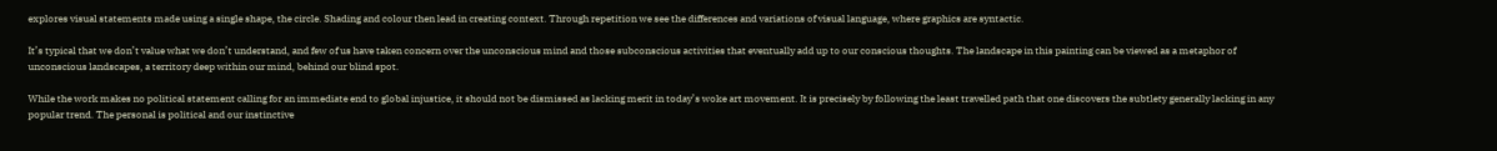explores visual statements made using a single shape, the circle. Shading and colour then lead in creating context. Through repetition we see the differences and variations of visual language, where graphics are syntactic.

It’s typical that we don’t value what we don’t understand, and few of us have taken concern over the unconscious mind and those subconscious activities that eventually add up to our conscious thoughts. The landscape in this painting can be viewed as a metaphor of unconscious landscapes, a territory deep within our mind, behind our blind spot.

While the work makes no political statement calling for an immediate end to global injustice, it should not be dismissed as lacking merit in today’s woke art movement. It is precisely by following the least travelled path that one discovers the subtlety generally lacking in any popular trend. The personal is political and our instinctive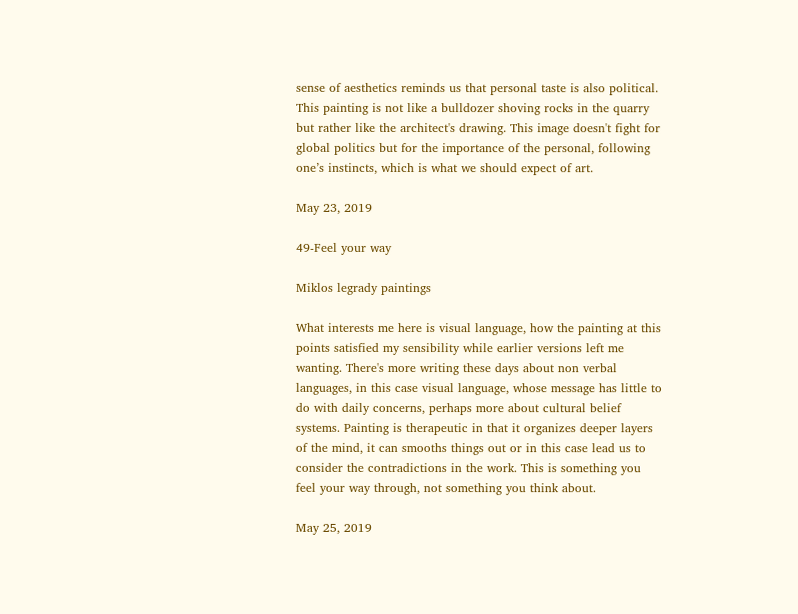sense of aesthetics reminds us that personal taste is also political. This painting is not like a bulldozer shoving rocks in the quarry but rather like the architect's drawing. This image doesn't fight for global politics but for the importance of the personal, following one’s instincts, which is what we should expect of art.

May 23, 2019

49-Feel your way

Miklos legrady paintings

What interests me here is visual language, how the painting at this points satisfied my sensibility while earlier versions left me wanting. There's more writing these days about non verbal languages, in this case visual language, whose message has little to do with daily concerns, perhaps more about cultural belief systems. Painting is therapeutic in that it organizes deeper layers of the mind, it can smooths things out or in this case lead us to consider the contradictions in the work. This is something you feel your way through, not something you think about.

May 25, 2019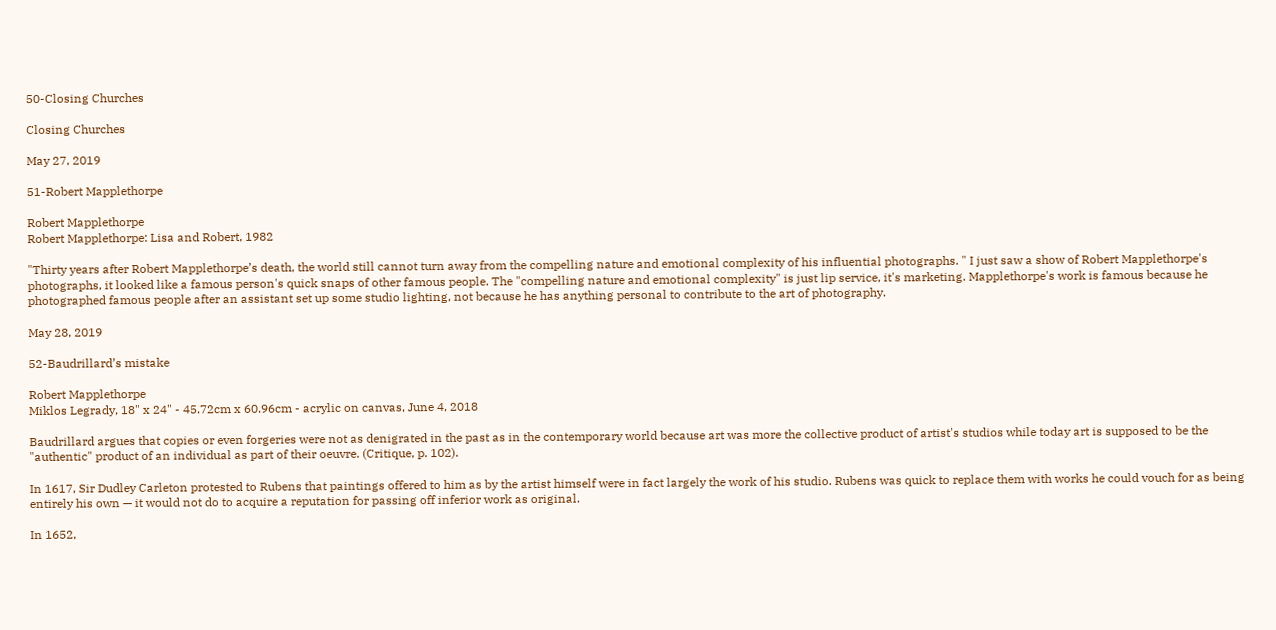50-Closing Churches

Closing Churches

May 27, 2019

51-Robert Mapplethorpe

Robert Mapplethorpe
Robert Mapplethorpe: Lisa and Robert, 1982

"Thirty years after Robert Mapplethorpe’s death, the world still cannot turn away from the compelling nature and emotional complexity of his influential photographs. " I just saw a show of Robert Mapplethorpe's photographs, it looked like a famous person's quick snaps of other famous people. The "compelling nature and emotional complexity" is just lip service, it's marketing. Mapplethorpe's work is famous because he photographed famous people after an assistant set up some studio lighting, not because he has anything personal to contribute to the art of photography.

May 28, 2019

52-Baudrillard’s mistake

Robert Mapplethorpe
Miklos Legrady, 18" x 24" - 45.72cm x 60.96cm - acrylic on canvas, June 4, 2018

Baudrillard argues that copies or even forgeries were not as denigrated in the past as in the contemporary world because art was more the collective product of artist's studios while today art is supposed to be the "authentic" product of an individual as part of their oeuvre. (Critique, p. 102).

In 1617, Sir Dudley Carleton protested to Rubens that paintings offered to him as by the artist himself were in fact largely the work of his studio. Rubens was quick to replace them with works he could vouch for as being entirely his own — it would not do to acquire a reputation for passing off inferior work as original.

In 1652,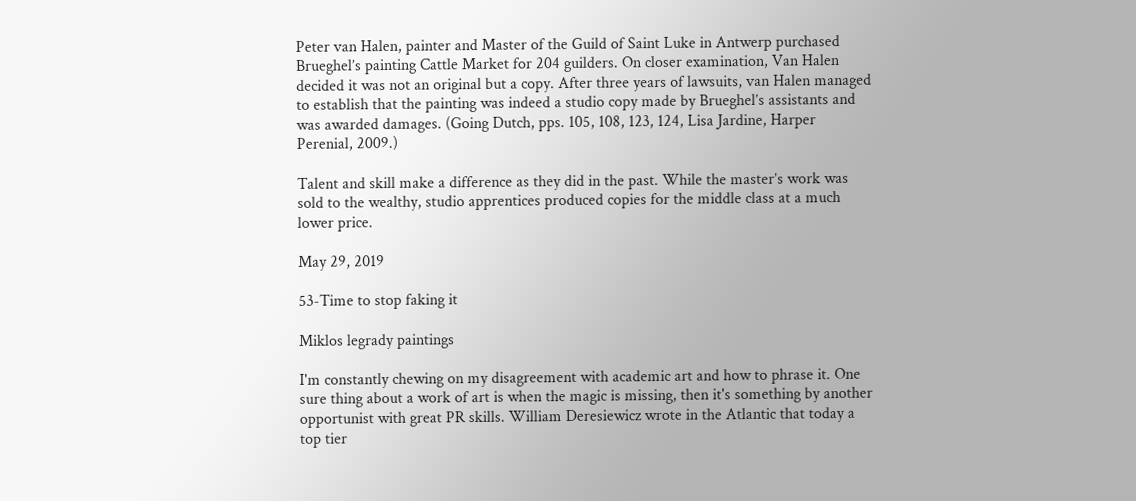Peter van Halen, painter and Master of the Guild of Saint Luke in Antwerp purchased Brueghel’s painting Cattle Market for 204 guilders. On closer examination, Van Halen decided it was not an original but a copy. After three years of lawsuits, van Halen managed to establish that the painting was indeed a studio copy made by Brueghel’s assistants and was awarded damages. (Going Dutch, pps. 105, 108, 123, 124, Lisa Jardine, Harper Perenial, 2009.)

Talent and skill make a difference as they did in the past. While the master’s work was sold to the wealthy, studio apprentices produced copies for the middle class at a much lower price.

May 29, 2019

53-Time to stop faking it

Miklos legrady paintings

I'm constantly chewing on my disagreement with academic art and how to phrase it. One sure thing about a work of art is when the magic is missing, then it's something by another opportunist with great PR skills. William Deresiewicz wrote in the Atlantic that today a top tier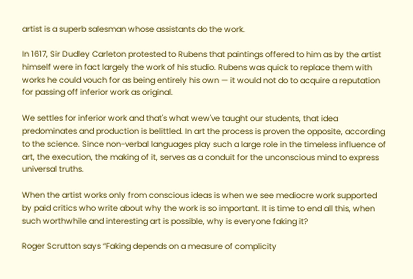artist is a superb salesman whose assistants do the work.

In 1617, Sir Dudley Carleton protested to Rubens that paintings offered to him as by the artist himself were in fact largely the work of his studio. Rubens was quick to replace them with works he could vouch for as being entirely his own — it would not do to acquire a reputation for passing off inferior work as original.

We settles for inferior work and that's what wew've taught our students, that idea predominates and production is belittled. In art the process is proven the opposite, according to the science. Since non-verbal languages play such a large role in the timeless influence of art, the execution, the making of it, serves as a conduit for the unconscious mind to express universal truths.

When the artist works only from conscious ideas is when we see mediocre work supported by paid critics who write about why the work is so important. It is time to end all this, when such worthwhile and interesting art is possible, why is everyone faking it?

Roger Scrutton says “Faking depends on a measure of complicity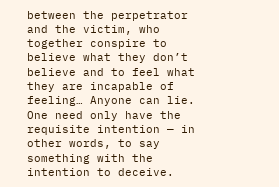between the perpetrator and the victim, who together conspire to believe what they don’t believe and to feel what they are incapable of feeling… Anyone can lie. One need only have the requisite intention — in other words, to say something with the intention to deceive.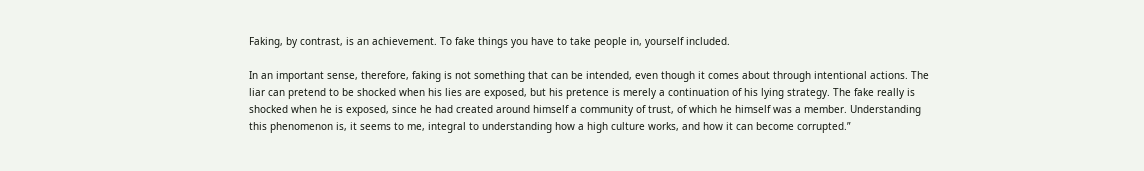Faking, by contrast, is an achievement. To fake things you have to take people in, yourself included.

In an important sense, therefore, faking is not something that can be intended, even though it comes about through intentional actions. The liar can pretend to be shocked when his lies are exposed, but his pretence is merely a continuation of his lying strategy. The fake really is shocked when he is exposed, since he had created around himself a community of trust, of which he himself was a member. Understanding this phenomenon is, it seems to me, integral to understanding how a high culture works, and how it can become corrupted.”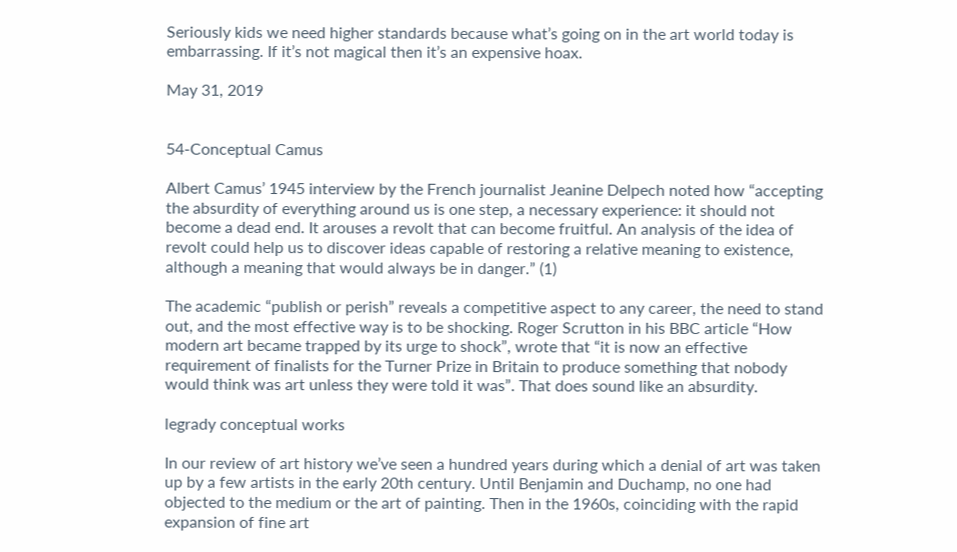Seriously kids we need higher standards because what’s going on in the art world today is embarrassing. If it’s not magical then it’s an expensive hoax.

May 31, 2019


54-Conceptual Camus

Albert Camus’ 1945 interview by the French journalist Jeanine Delpech noted how “accepting the absurdity of everything around us is one step, a necessary experience: it should not become a dead end. It arouses a revolt that can become fruitful. An analysis of the idea of revolt could help us to discover ideas capable of restoring a relative meaning to existence, although a meaning that would always be in danger.” (1)

The academic “publish or perish” reveals a competitive aspect to any career, the need to stand out, and the most effective way is to be shocking. Roger Scrutton in his BBC article “How modern art became trapped by its urge to shock”, wrote that “it is now an effective requirement of finalists for the Turner Prize in Britain to produce something that nobody would think was art unless they were told it was”. That does sound like an absurdity.

legrady conceptual works

In our review of art history we’ve seen a hundred years during which a denial of art was taken up by a few artists in the early 20th century. Until Benjamin and Duchamp, no one had objected to the medium or the art of painting. Then in the 1960s, coinciding with the rapid expansion of fine art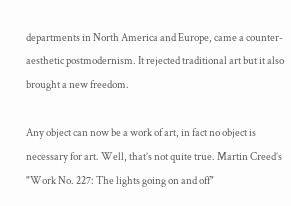departments in North America and Europe, came a counter-aesthetic postmodernism. It rejected traditional art but it also brought a new freedom.

Any object can now be a work of art, in fact no object is necessary for art. Well, that’s not quite true. Martin Creed’s "Work No. 227: The lights going on and off"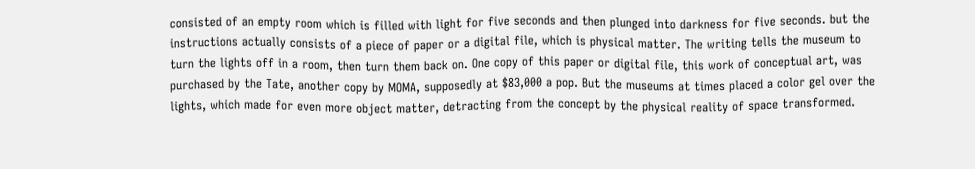consisted of an empty room which is filled with light for five seconds and then plunged into darkness for five seconds. but the instructions actually consists of a piece of paper or a digital file, which is physical matter. The writing tells the museum to turn the lights off in a room, then turn them back on. One copy of this paper or digital file, this work of conceptual art, was purchased by the Tate, another copy by MOMA, supposedly at $83,000 a pop. But the museums at times placed a color gel over the lights, which made for even more object matter, detracting from the concept by the physical reality of space transformed.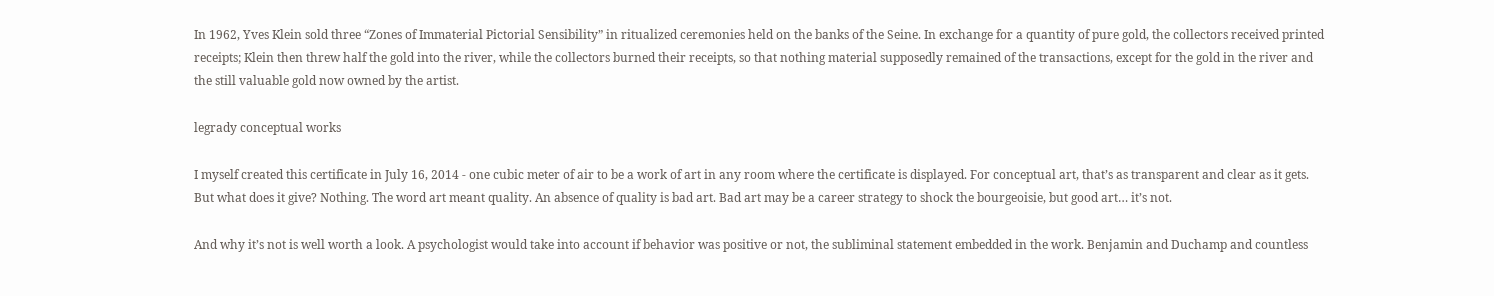In 1962, Yves Klein sold three “Zones of Immaterial Pictorial Sensibility” in ritualized ceremonies held on the banks of the Seine. In exchange for a quantity of pure gold, the collectors received printed receipts; Klein then threw half the gold into the river, while the collectors burned their receipts, so that nothing material supposedly remained of the transactions, except for the gold in the river and the still valuable gold now owned by the artist.

legrady conceptual works

I myself created this certificate in July 16, 2014 - one cubic meter of air to be a work of art in any room where the certificate is displayed. For conceptual art, that’s as transparent and clear as it gets. But what does it give? Nothing. The word art meant quality. An absence of quality is bad art. Bad art may be a career strategy to shock the bourgeoisie, but good art… it’s not.

And why it’s not is well worth a look. A psychologist would take into account if behavior was positive or not, the subliminal statement embedded in the work. Benjamin and Duchamp and countless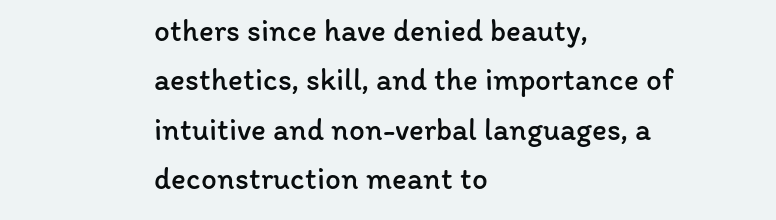others since have denied beauty, aesthetics, skill, and the importance of intuitive and non-verbal languages, a deconstruction meant to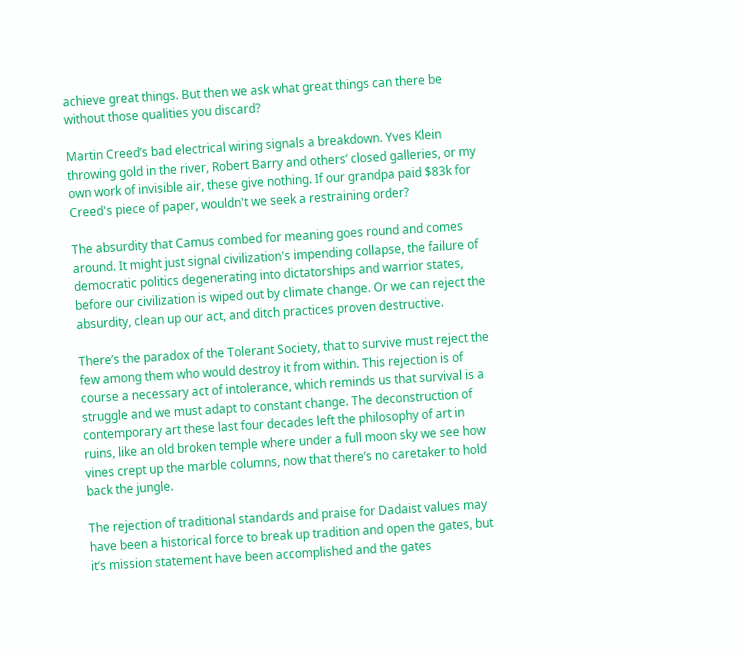achieve great things. But then we ask what great things can there be without those qualities you discard?

Martin Creed’s bad electrical wiring signals a breakdown. Yves Klein throwing gold in the river, Robert Barry and others’ closed galleries, or my own work of invisible air, these give nothing. If our grandpa paid $83k for Creed's piece of paper, wouldn't we seek a restraining order?

The absurdity that Camus combed for meaning goes round and comes around. It might just signal civilization's impending collapse, the failure of democratic politics degenerating into dictatorships and warrior states, before our civilization is wiped out by climate change. Or we can reject the absurdity, clean up our act, and ditch practices proven destructive.

There’s the paradox of the Tolerant Society, that to survive must reject the few among them who would destroy it from within. This rejection is of course a necessary act of intolerance, which reminds us that survival is a struggle and we must adapt to constant change. The deconstruction of contemporary art these last four decades left the philosophy of art in ruins, like an old broken temple where under a full moon sky we see how vines crept up the marble columns, now that there’s no caretaker to hold back the jungle.

The rejection of traditional standards and praise for Dadaist values may have been a historical force to break up tradition and open the gates, but it’s mission statement have been accomplished and the gates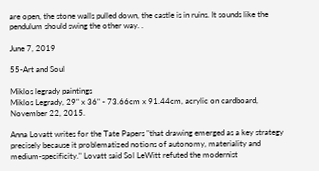are open, the stone walls pulled down, the castle is in ruins. It sounds like the pendulum should swing the other way. .

June 7, 2019

55-Art and Soul

Miklos legrady paintings
Miklos Legrady, 29" x 36" - 73.66cm x 91.44cm, acrylic on cardboard, November 22, 2015.

Anna Lovatt writes for the Tate Papers "that drawing emerged as a key strategy precisely because it problematized notions of autonomy, materiality and medium-specificity." Lovatt said Sol LeWitt refuted the modernist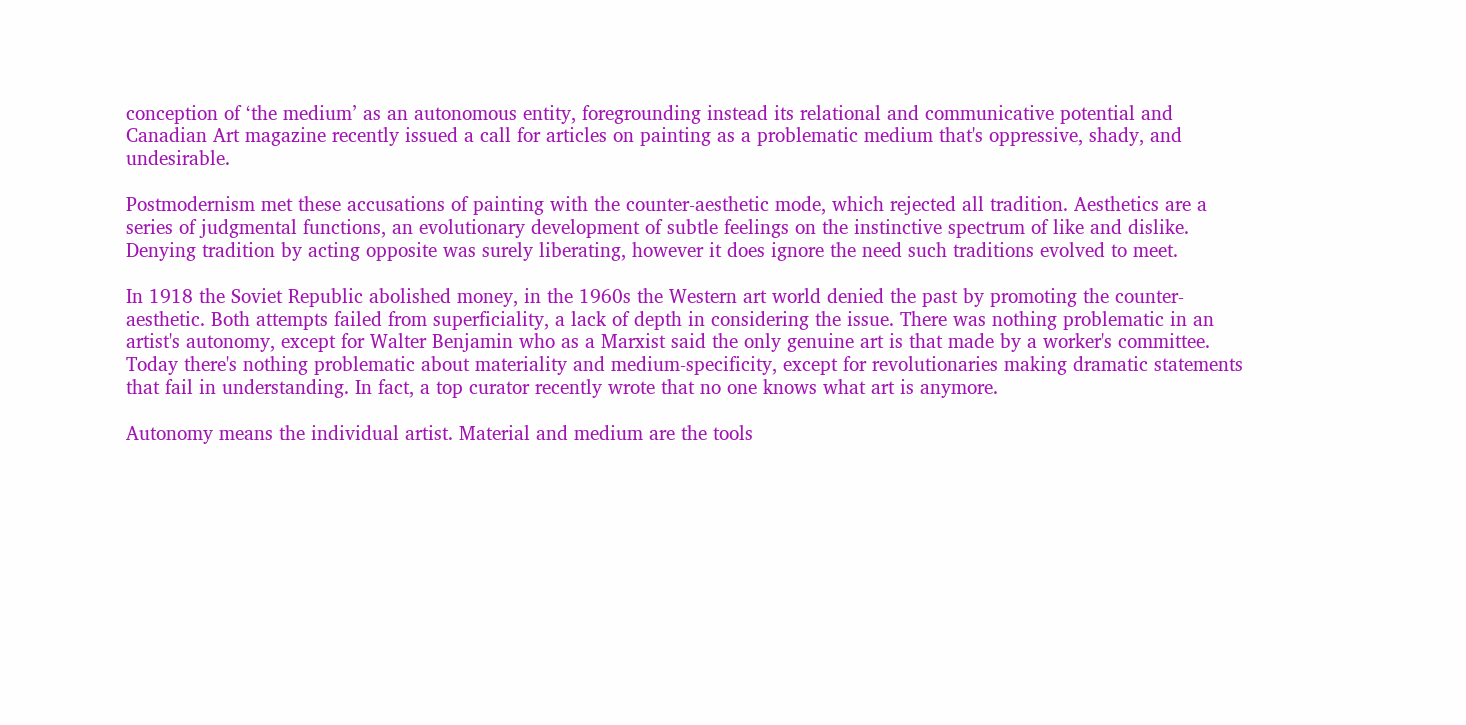conception of ‘the medium’ as an autonomous entity, foregrounding instead its relational and communicative potential and Canadian Art magazine recently issued a call for articles on painting as a problematic medium that's oppressive, shady, and undesirable.

Postmodernism met these accusations of painting with the counter-aesthetic mode, which rejected all tradition. Aesthetics are a series of judgmental functions, an evolutionary development of subtle feelings on the instinctive spectrum of like and dislike. Denying tradition by acting opposite was surely liberating, however it does ignore the need such traditions evolved to meet.

In 1918 the Soviet Republic abolished money, in the 1960s the Western art world denied the past by promoting the counter-aesthetic. Both attempts failed from superficiality, a lack of depth in considering the issue. There was nothing problematic in an artist's autonomy, except for Walter Benjamin who as a Marxist said the only genuine art is that made by a worker's committee. Today there's nothing problematic about materiality and medium-specificity, except for revolutionaries making dramatic statements that fail in understanding. In fact, a top curator recently wrote that no one knows what art is anymore.

Autonomy means the individual artist. Material and medium are the tools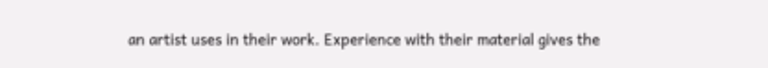an artist uses in their work. Experience with their material gives the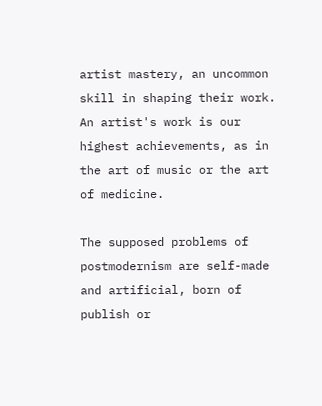artist mastery, an uncommon skill in shaping their work. An artist's work is our highest achievements, as in the art of music or the art of medicine.

The supposed problems of postmodernism are self-made and artificial, born of publish or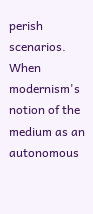perish scenarios. When modernism's notion of the medium as an autonomous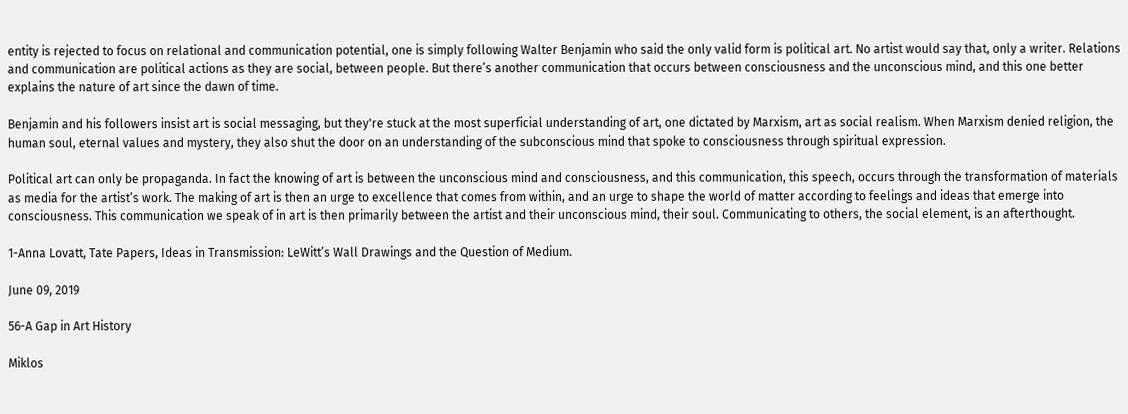entity is rejected to focus on relational and communication potential, one is simply following Walter Benjamin who said the only valid form is political art. No artist would say that, only a writer. Relations and communication are political actions as they are social, between people. But there’s another communication that occurs between consciousness and the unconscious mind, and this one better explains the nature of art since the dawn of time.

Benjamin and his followers insist art is social messaging, but they're stuck at the most superficial understanding of art, one dictated by Marxism, art as social realism. When Marxism denied religion, the human soul, eternal values and mystery, they also shut the door on an understanding of the subconscious mind that spoke to consciousness through spiritual expression.

Political art can only be propaganda. In fact the knowing of art is between the unconscious mind and consciousness, and this communication, this speech, occurs through the transformation of materials as media for the artist’s work. The making of art is then an urge to excellence that comes from within, and an urge to shape the world of matter according to feelings and ideas that emerge into consciousness. This communication we speak of in art is then primarily between the artist and their unconscious mind, their soul. Communicating to others, the social element, is an afterthought.

1-Anna Lovatt, Tate Papers, Ideas in Transmission: LeWitt’s Wall Drawings and the Question of Medium.

June 09, 2019

56-A Gap in Art History

Miklos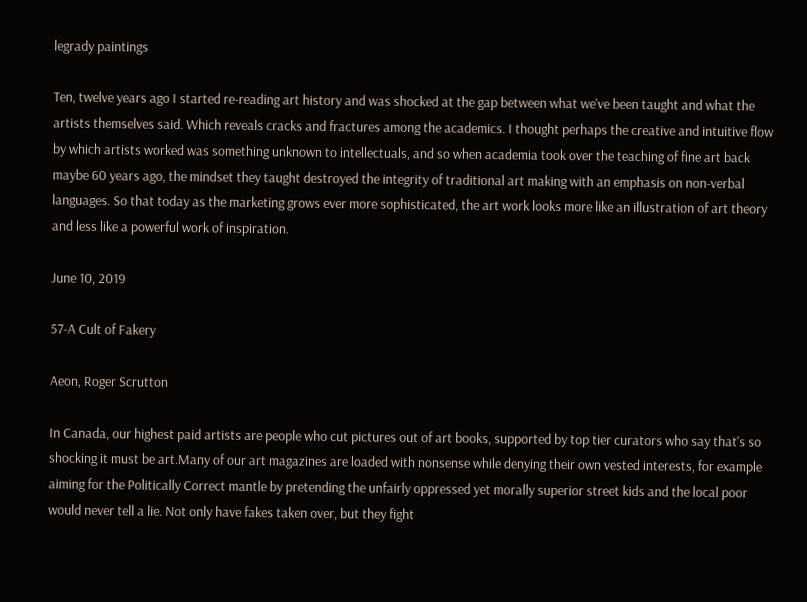legrady paintings

Ten, twelve years ago I started re-reading art history and was shocked at the gap between what we've been taught and what the artists themselves said. Which reveals cracks and fractures among the academics. I thought perhaps the creative and intuitive flow by which artists worked was something unknown to intellectuals, and so when academia took over the teaching of fine art back maybe 60 years ago, the mindset they taught destroyed the integrity of traditional art making with an emphasis on non-verbal languages. So that today as the marketing grows ever more sophisticated, the art work looks more like an illustration of art theory and less like a powerful work of inspiration.

June 10, 2019

57-A Cult of Fakery

Aeon, Roger Scrutton

In Canada, our highest paid artists are people who cut pictures out of art books, supported by top tier curators who say that's so shocking it must be art.Many of our art magazines are loaded with nonsense while denying their own vested interests, for example aiming for the Politically Correct mantle by pretending the unfairly oppressed yet morally superior street kids and the local poor would never tell a lie. Not only have fakes taken over, but they fight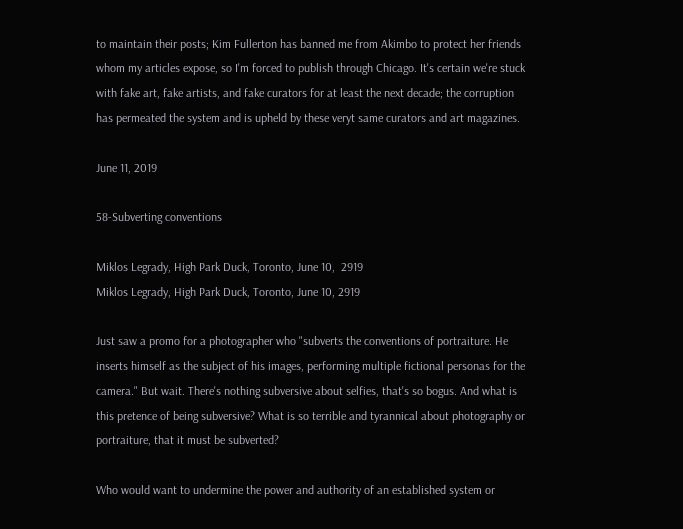to maintain their posts; Kim Fullerton has banned me from Akimbo to protect her friends whom my articles expose, so I'm forced to publish through Chicago. It's certain we're stuck with fake art, fake artists, and fake curators for at least the next decade; the corruption has permeated the system and is upheld by these veryt same curators and art magazines.

June 11, 2019

58-Subverting conventions

Miklos Legrady, High Park Duck, Toronto, June 10,  2919
Miklos Legrady, High Park Duck, Toronto, June 10, 2919

Just saw a promo for a photographer who "subverts the conventions of portraiture. He inserts himself as the subject of his images, performing multiple fictional personas for the camera." But wait. There's nothing subversive about selfies, that's so bogus. And what is this pretence of being subversive? What is so terrible and tyrannical about photography or portraiture, that it must be subverted?

Who would want to undermine the power and authority of an established system or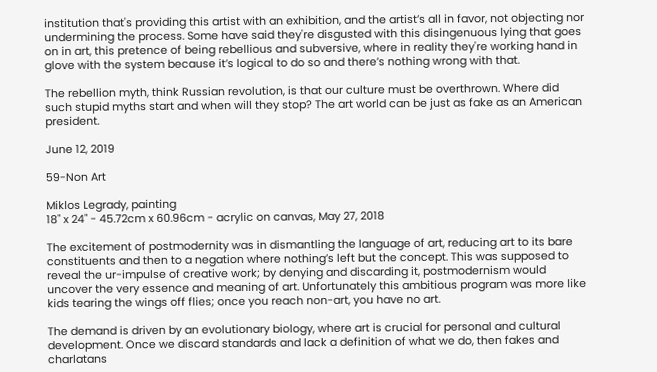institution that's providing this artist with an exhibition, and the artist’s all in favor, not objecting nor undermining the process. Some have said they're disgusted with this disingenuous lying that goes on in art, this pretence of being rebellious and subversive, where in reality they're working hand in glove with the system because it’s logical to do so and there’s nothing wrong with that.

The rebellion myth, think Russian revolution, is that our culture must be overthrown. Where did such stupid myths start and when will they stop? The art world can be just as fake as an American president.

June 12, 2019

59-Non Art

Miklos Legrady, painting
18" x 24" - 45.72cm x 60.96cm - acrylic on canvas, May 27, 2018

The excitement of postmodernity was in dismantling the language of art, reducing art to its bare constituents and then to a negation where nothing’s left but the concept. This was supposed to reveal the ur-impulse of creative work; by denying and discarding it, postmodernism would uncover the very essence and meaning of art. Unfortunately this ambitious program was more like kids tearing the wings off flies; once you reach non-art, you have no art.

The demand is driven by an evolutionary biology, where art is crucial for personal and cultural development. Once we discard standards and lack a definition of what we do, then fakes and charlatans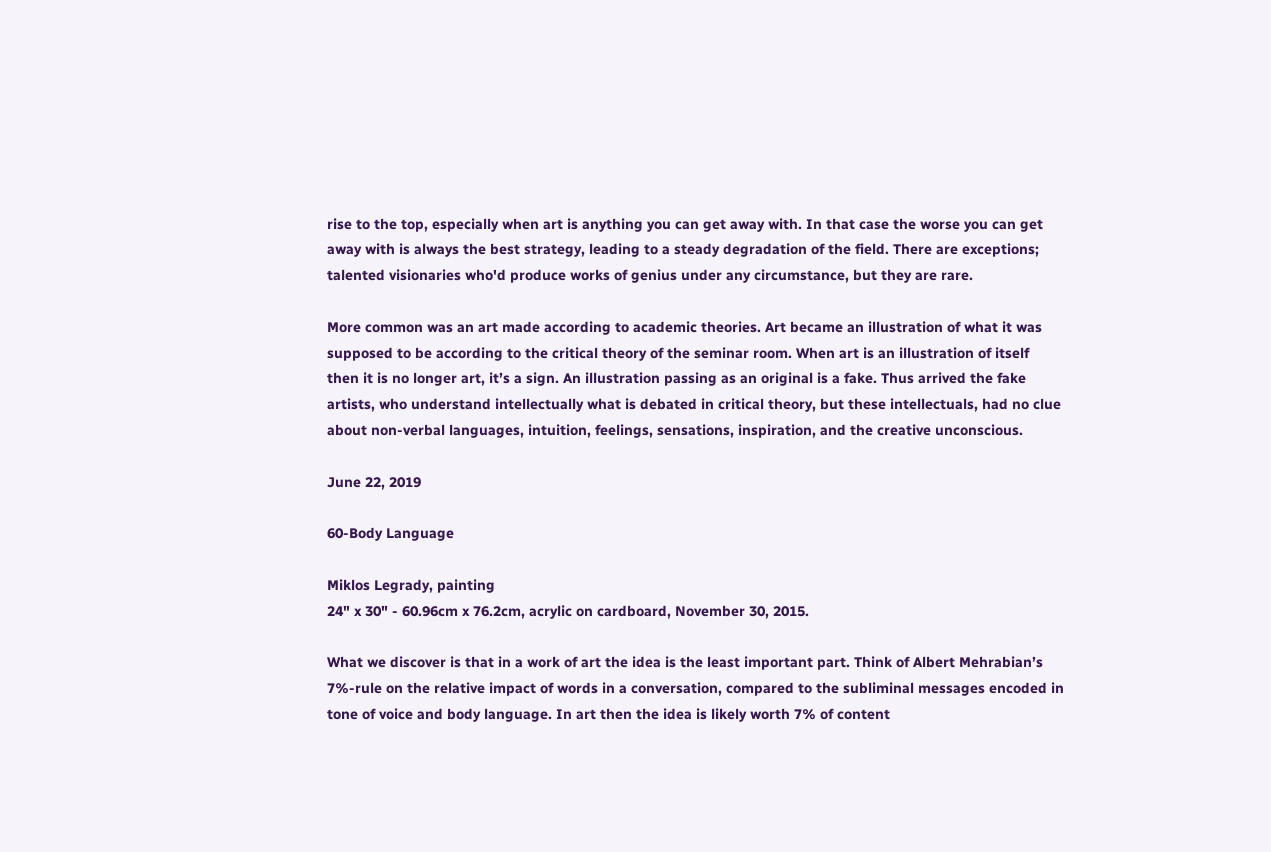rise to the top, especially when art is anything you can get away with. In that case the worse you can get away with is always the best strategy, leading to a steady degradation of the field. There are exceptions; talented visionaries who'd produce works of genius under any circumstance, but they are rare.

More common was an art made according to academic theories. Art became an illustration of what it was supposed to be according to the critical theory of the seminar room. When art is an illustration of itself then it is no longer art, it’s a sign. An illustration passing as an original is a fake. Thus arrived the fake artists, who understand intellectually what is debated in critical theory, but these intellectuals, had no clue about non-verbal languages, intuition, feelings, sensations, inspiration, and the creative unconscious.

June 22, 2019

60-Body Language

Miklos Legrady, painting
24" x 30" - 60.96cm x 76.2cm, acrylic on cardboard, November 30, 2015.

What we discover is that in a work of art the idea is the least important part. Think of Albert Mehrabian’s 7%-rule on the relative impact of words in a conversation, compared to the subliminal messages encoded in tone of voice and body language. In art then the idea is likely worth 7% of content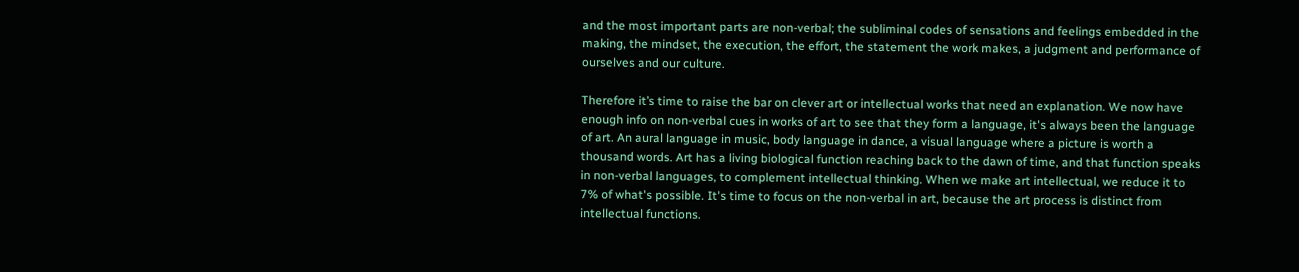and the most important parts are non-verbal; the subliminal codes of sensations and feelings embedded in the making, the mindset, the execution, the effort, the statement the work makes, a judgment and performance of ourselves and our culture.

Therefore it’s time to raise the bar on clever art or intellectual works that need an explanation. We now have enough info on non-verbal cues in works of art to see that they form a language, it's always been the language of art. An aural language in music, body language in dance, a visual language where a picture is worth a thousand words. Art has a living biological function reaching back to the dawn of time, and that function speaks in non-verbal languages, to complement intellectual thinking. When we make art intellectual, we reduce it to 7% of what's possible. It's time to focus on the non-verbal in art, because the art process is distinct from intellectual functions.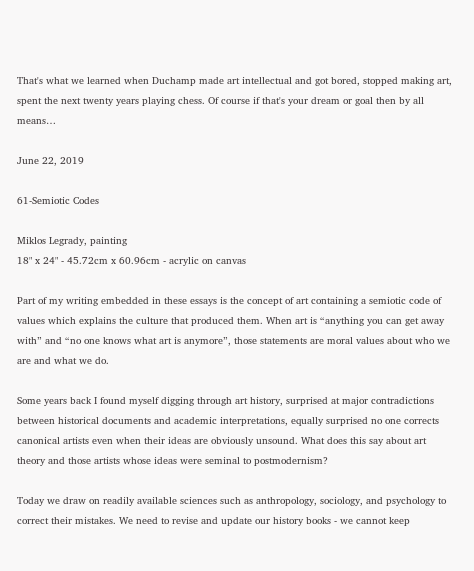That's what we learned when Duchamp made art intellectual and got bored, stopped making art, spent the next twenty years playing chess. Of course if that's your dream or goal then by all means…

June 22, 2019

61-Semiotic Codes

Miklos Legrady, painting
18" x 24" - 45.72cm x 60.96cm - acrylic on canvas

Part of my writing embedded in these essays is the concept of art containing a semiotic code of values which explains the culture that produced them. When art is “anything you can get away with” and “no one knows what art is anymore”, those statements are moral values about who we are and what we do.

Some years back I found myself digging through art history, surprised at major contradictions between historical documents and academic interpretations, equally surprised no one corrects canonical artists even when their ideas are obviously unsound. What does this say about art theory and those artists whose ideas were seminal to postmodernism?

Today we draw on readily available sciences such as anthropology, sociology, and psychology to correct their mistakes. We need to revise and update our history books - we cannot keep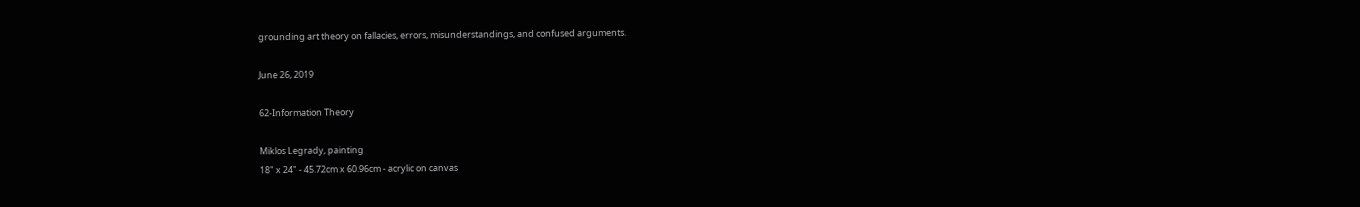grounding art theory on fallacies, errors, misunderstandings, and confused arguments.

June 26, 2019

62-Information Theory

Miklos Legrady, painting
18" x 24" - 45.72cm x 60.96cm - acrylic on canvas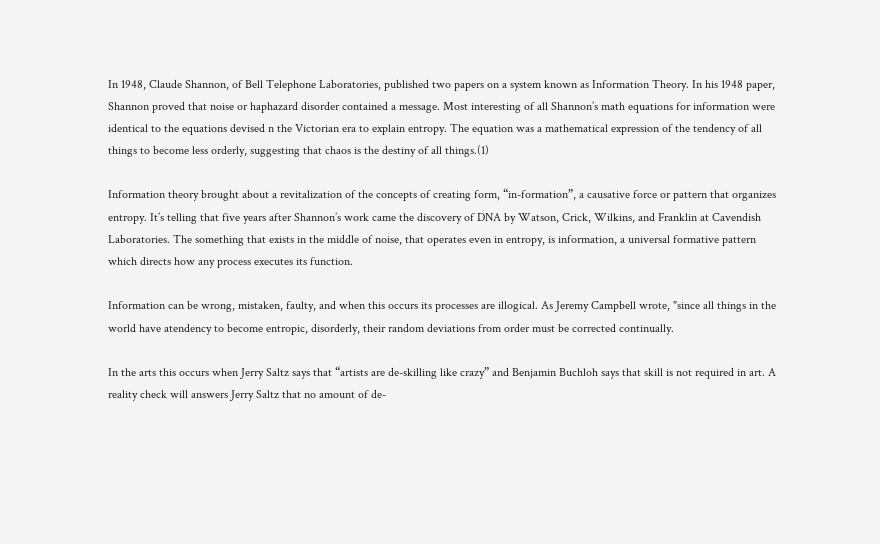In 1948, Claude Shannon, of Bell Telephone Laboratories, published two papers on a system known as Information Theory. In his 1948 paper, Shannon proved that noise or haphazard disorder contained a message. Most interesting of all Shannon’s math equations for information were identical to the equations devised n the Victorian era to explain entropy. The equation was a mathematical expression of the tendency of all things to become less orderly, suggesting that chaos is the destiny of all things.(1)

Information theory brought about a revitalization of the concepts of creating form, “in-formation”, a causative force or pattern that organizes entropy. It’s telling that five years after Shannon’s work came the discovery of DNA by Watson, Crick, Wilkins, and Franklin at Cavendish Laboratories. The something that exists in the middle of noise, that operates even in entropy, is information, a universal formative pattern which directs how any process executes its function.

Information can be wrong, mistaken, faulty, and when this occurs its processes are illogical. As Jeremy Campbell wrote, "since all things in the world have atendency to become entropic, disorderly, their random deviations from order must be corrected continually.

In the arts this occurs when Jerry Saltz says that “artists are de-skilling like crazy” and Benjamin Buchloh says that skill is not required in art. A reality check will answers Jerry Saltz that no amount of de-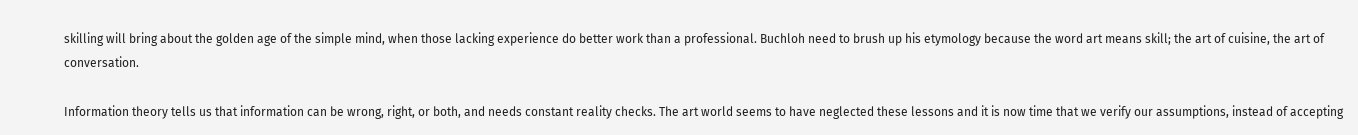skilling will bring about the golden age of the simple mind, when those lacking experience do better work than a professional. Buchloh need to brush up his etymology because the word art means skill; the art of cuisine, the art of conversation.

Information theory tells us that information can be wrong, right, or both, and needs constant reality checks. The art world seems to have neglected these lessons and it is now time that we verify our assumptions, instead of accepting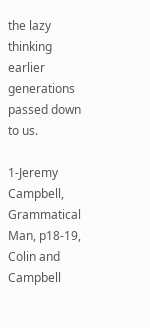the lazy thinking earlier generations passed down to us.

1-Jeremy Campbell, Grammatical Man, p18-19, Colin and Campbell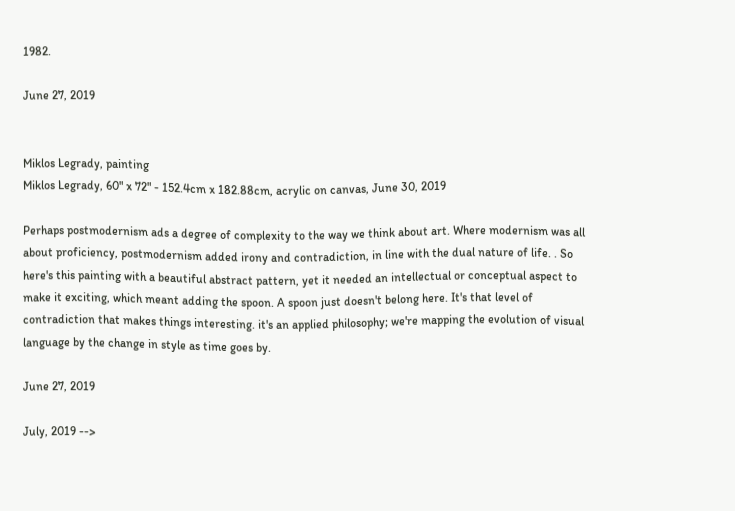1982.

June 27, 2019


Miklos Legrady, painting
Miklos Legrady, 60" x 72" - 152.4cm x 182.88cm, acrylic on canvas, June 30, 2019

Perhaps postmodernism ads a degree of complexity to the way we think about art. Where modernism was all about proficiency, postmodernism added irony and contradiction, in line with the dual nature of life. . So here's this painting with a beautiful abstract pattern, yet it needed an intellectual or conceptual aspect to make it exciting, which meant adding the spoon. A spoon just doesn't belong here. It's that level of contradiction that makes things interesting. it's an applied philosophy; we're mapping the evolution of visual language by the change in style as time goes by.

June 27, 2019

July, 2019 -->